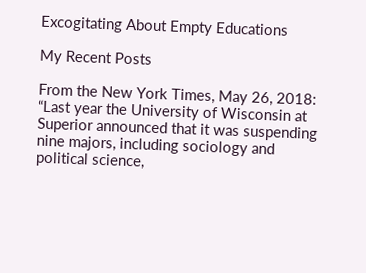Excogitating About Empty Educations

My Recent Posts

From the New York Times, May 26, 2018: “Last year the University of Wisconsin at Superior announced that it was suspending nine majors, including sociology and political science,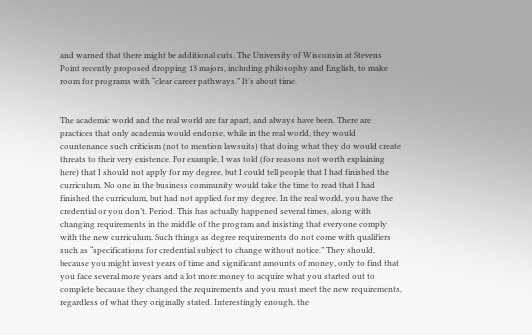and warned that there might be additional cuts. The University of Wisconsin at Stevens Point recently proposed dropping 13 majors, including philosophy and English, to make room for programs with “clear career pathways.” It’s about time.


The academic world and the real world are far apart, and always have been. There are practices that only academia would endorse, while in the real world, they would countenance such criticism (not to mention lawsuits) that doing what they do would create threats to their very existence. For example, I was told (for reasons not worth explaining here) that I should not apply for my degree, but I could tell people that I had finished the curriculum. No one in the business community would take the time to read that I had finished the curriculum, but had not applied for my degree. In the real world, you have the credential or you don’t. Period. This has actually happened several times, along with changing requirements in the middle of the program and insisting that everyone comply with the new curriculum. Such things as degree requirements do not come with qualifiers such as “specifications for credential subject to change without notice.” They should, because you might invest years of time and significant amounts of money, only to find that you face several more years and a lot more money to acquire what you started out to complete because they changed the requirements and you must meet the new requirements, regardless of what they originally stated. Interestingly enough, the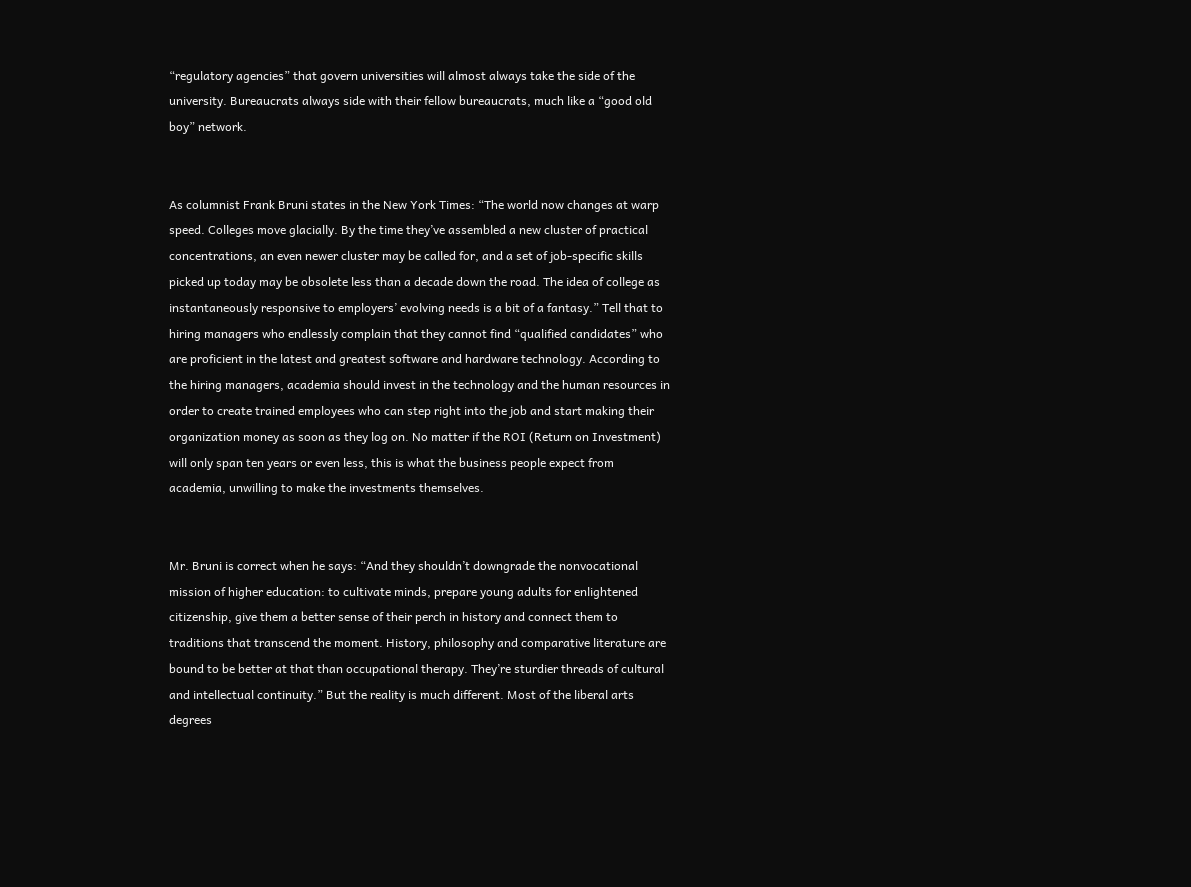“regulatory agencies” that govern universities will almost always take the side of the university. Bureaucrats always side with their fellow bureaucrats, much like a “good old boy” network.


As columnist Frank Bruni states in the New York Times: “The world now changes at warp speed. Colleges move glacially. By the time they’ve assembled a new cluster of practical concentrations, an even newer cluster may be called for, and a set of job-specific skills picked up today may be obsolete less than a decade down the road. The idea of college as instantaneously responsive to employers’ evolving needs is a bit of a fantasy.” Tell that to hiring managers who endlessly complain that they cannot find “qualified candidates” who are proficient in the latest and greatest software and hardware technology. According to the hiring managers, academia should invest in the technology and the human resources in order to create trained employees who can step right into the job and start making their organization money as soon as they log on. No matter if the ROI (Return on Investment) will only span ten years or even less, this is what the business people expect from academia, unwilling to make the investments themselves.


Mr. Bruni is correct when he says: “And they shouldn’t downgrade the nonvocational mission of higher education: to cultivate minds, prepare young adults for enlightened citizenship, give them a better sense of their perch in history and connect them to traditions that transcend the moment. History, philosophy and comparative literature are bound to be better at that than occupational therapy. They’re sturdier threads of cultural and intellectual continuity.” But the reality is much different. Most of the liberal arts degrees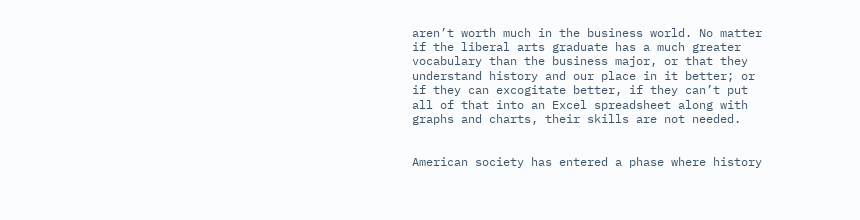aren’t worth much in the business world. No matter if the liberal arts graduate has a much greater vocabulary than the business major, or that they understand history and our place in it better; or if they can excogitate better, if they can’t put all of that into an Excel spreadsheet along with graphs and charts, their skills are not needed.


American society has entered a phase where history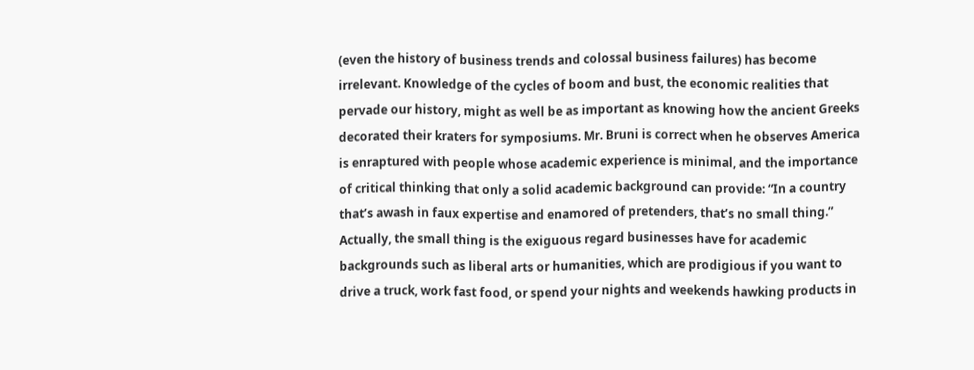(even the history of business trends and colossal business failures) has become irrelevant. Knowledge of the cycles of boom and bust, the economic realities that pervade our history, might as well be as important as knowing how the ancient Greeks decorated their kraters for symposiums. Mr. Bruni is correct when he observes America is enraptured with people whose academic experience is minimal, and the importance of critical thinking that only a solid academic background can provide: “In a country that’s awash in faux expertise and enamored of pretenders, that’s no small thing.” Actually, the small thing is the exiguous regard businesses have for academic backgrounds such as liberal arts or humanities, which are prodigious if you want to drive a truck, work fast food, or spend your nights and weekends hawking products in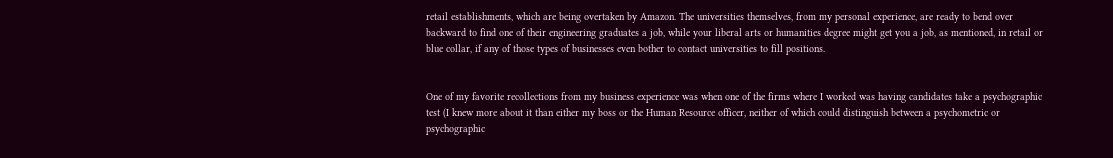retail establishments, which are being overtaken by Amazon. The universities themselves, from my personal experience, are ready to bend over backward to find one of their engineering graduates a job, while your liberal arts or humanities degree might get you a job, as mentioned, in retail or blue collar, if any of those types of businesses even bother to contact universities to fill positions.


One of my favorite recollections from my business experience was when one of the firms where I worked was having candidates take a psychographic test (I knew more about it than either my boss or the Human Resource officer, neither of which could distinguish between a psychometric or psychographic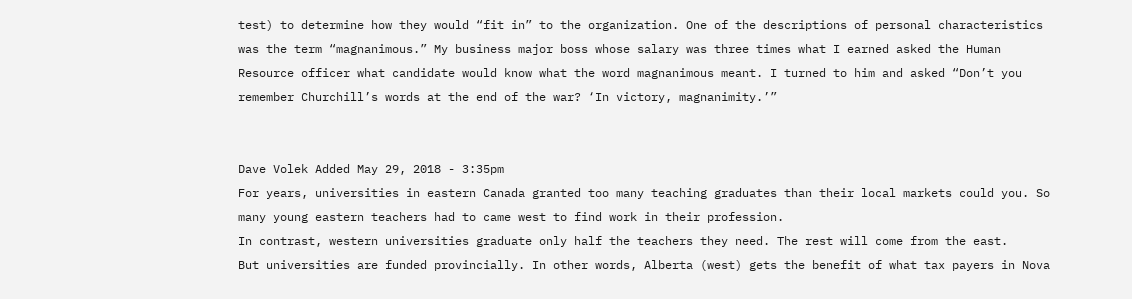test) to determine how they would “fit in” to the organization. One of the descriptions of personal characteristics was the term “magnanimous.” My business major boss whose salary was three times what I earned asked the Human Resource officer what candidate would know what the word magnanimous meant. I turned to him and asked “Don’t you remember Churchill’s words at the end of the war? ‘In victory, magnanimity.’”


Dave Volek Added May 29, 2018 - 3:35pm
For years, universities in eastern Canada granted too many teaching graduates than their local markets could you. So many young eastern teachers had to came west to find work in their profession.
In contrast, western universities graduate only half the teachers they need. The rest will come from the east.
But universities are funded provincially. In other words, Alberta (west) gets the benefit of what tax payers in Nova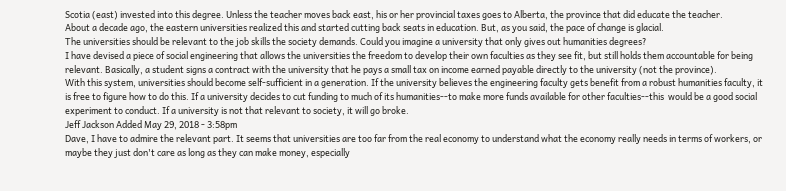Scotia (east) invested into this degree. Unless the teacher moves back east, his or her provincial taxes goes to Alberta, the province that did educate the teacher.
About a decade ago, the eastern universities realized this and started cutting back seats in education. But, as you said, the pace of change is glacial.
The universities should be relevant to the job skills the society demands. Could you imagine a university that only gives out humanities degrees?
I have devised a piece of social engineering that allows the universities the freedom to develop their own faculties as they see fit, but still holds them accountable for being relevant. Basically, a student signs a contract with the university that he pays a small tax on income earned payable directly to the university (not the province).
With this system, universities should become self-sufficient in a generation. If the university believes the engineering faculty gets benefit from a robust humanities faculty, it is free to figure how to do this. If a university decides to cut funding to much of its humanities--to make more funds available for other faculties--this  would be a good social experiment to conduct. If a university is not that relevant to society, it will go broke.
Jeff Jackson Added May 29, 2018 - 3:58pm
Dave, I have to admire the relevant part. It seems that universities are too far from the real economy to understand what the economy really needs in terms of workers, or maybe they just don't care as long as they can make money, especially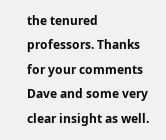the tenured professors. Thanks for your comments Dave and some very clear insight as well.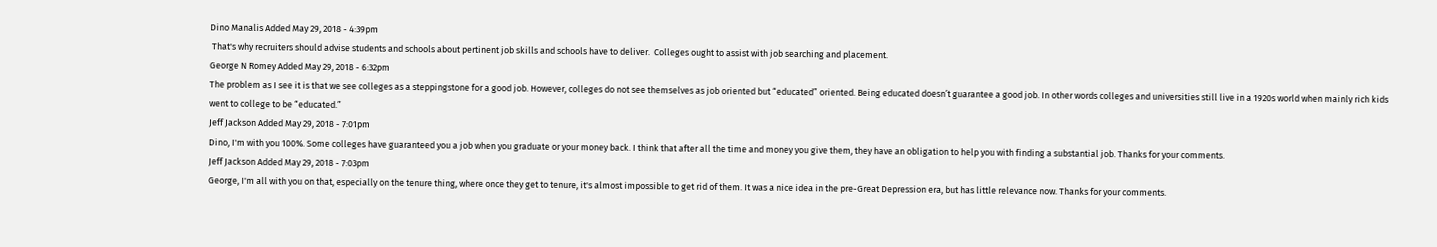Dino Manalis Added May 29, 2018 - 4:39pm
 That's why recruiters should advise students and schools about pertinent job skills and schools have to deliver.  Colleges ought to assist with job searching and placement.
George N Romey Added May 29, 2018 - 6:32pm
The problem as I see it is that we see colleges as a steppingstone for a good job. However, colleges do not see themselves as job oriented but “educated” oriented. Being educated doesn’t guarantee a good job. In other words colleges and universities still live in a 1920s world when mainly rich kids went to college to be “educated.”
Jeff Jackson Added May 29, 2018 - 7:01pm
Dino, I'm with you 100%. Some colleges have guaranteed you a job when you graduate or your money back. I think that after all the time and money you give them, they have an obligation to help you with finding a substantial job. Thanks for your comments.
Jeff Jackson Added May 29, 2018 - 7:03pm
George, I'm all with you on that, especially on the tenure thing, where once they get to tenure, it's almost impossible to get rid of them. It was a nice idea in the pre-Great Depression era, but has little relevance now. Thanks for your comments.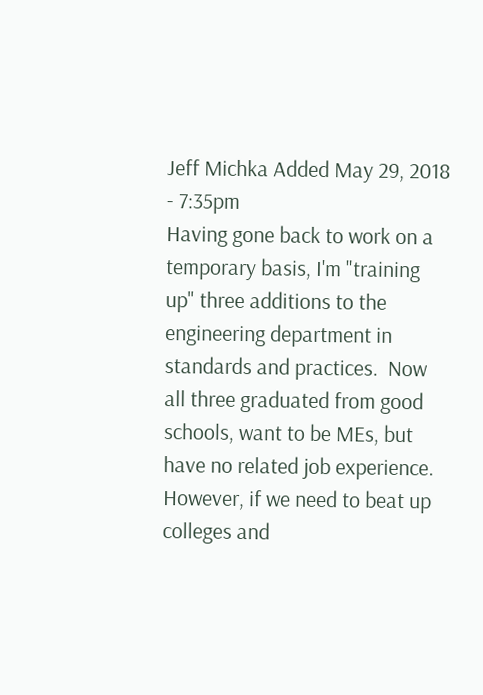Jeff Michka Added May 29, 2018 - 7:35pm
Having gone back to work on a temporary basis, I'm "training up" three additions to the engineering department in standards and practices.  Now all three graduated from good schools, want to be MEs, but have no related job experience.  However, if we need to beat up colleges and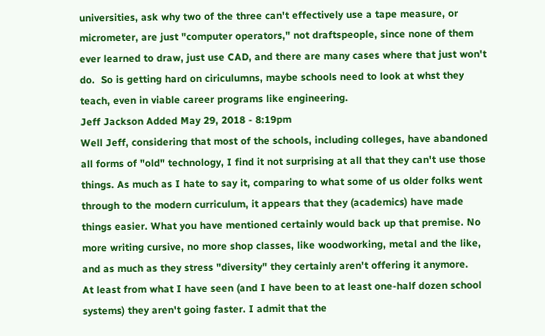universities, ask why two of the three can't effectively use a tape measure, or micrometer, are just "computer operators," not draftspeople, since none of them ever learned to draw, just use CAD, and there are many cases where that just won't do.  So is getting hard on ciriculumns, maybe schools need to look at whst they teach, even in viable career programs like engineering.
Jeff Jackson Added May 29, 2018 - 8:19pm
Well Jeff, considering that most of the schools, including colleges, have abandoned all forms of "old" technology, I find it not surprising at all that they can't use those things. As much as I hate to say it, comparing to what some of us older folks went through to the modern curriculum, it appears that they (academics) have made things easier. What you have mentioned certainly would back up that premise. No more writing cursive, no more shop classes, like woodworking, metal and the like, and as much as they stress "diversity" they certainly aren't offering it anymore.
At least from what I have seen (and I have been to at least one-half dozen school systems) they aren't going faster. I admit that the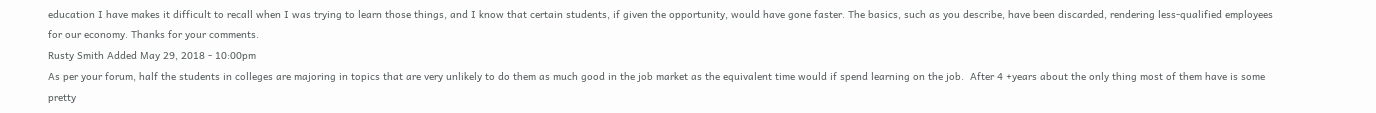education I have makes it difficult to recall when I was trying to learn those things, and I know that certain students, if given the opportunity, would have gone faster. The basics, such as you describe, have been discarded, rendering less-qualified employees for our economy. Thanks for your comments.
Rusty Smith Added May 29, 2018 - 10:00pm
As per your forum, half the students in colleges are majoring in topics that are very unlikely to do them as much good in the job market as the equivalent time would if spend learning on the job.  After 4 +years about the only thing most of them have is some pretty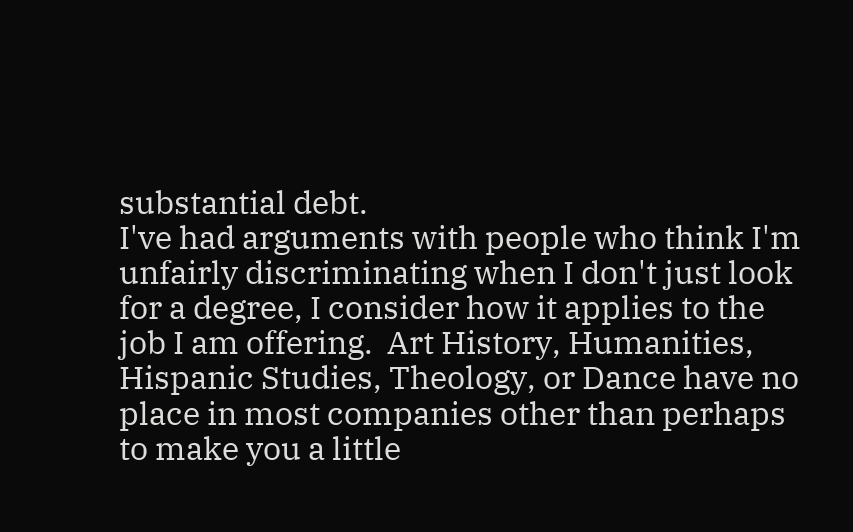substantial debt.
I've had arguments with people who think I'm unfairly discriminating when I don't just look for a degree, I consider how it applies to the job I am offering.  Art History, Humanities, Hispanic Studies, Theology, or Dance have no place in most companies other than perhaps to make you a little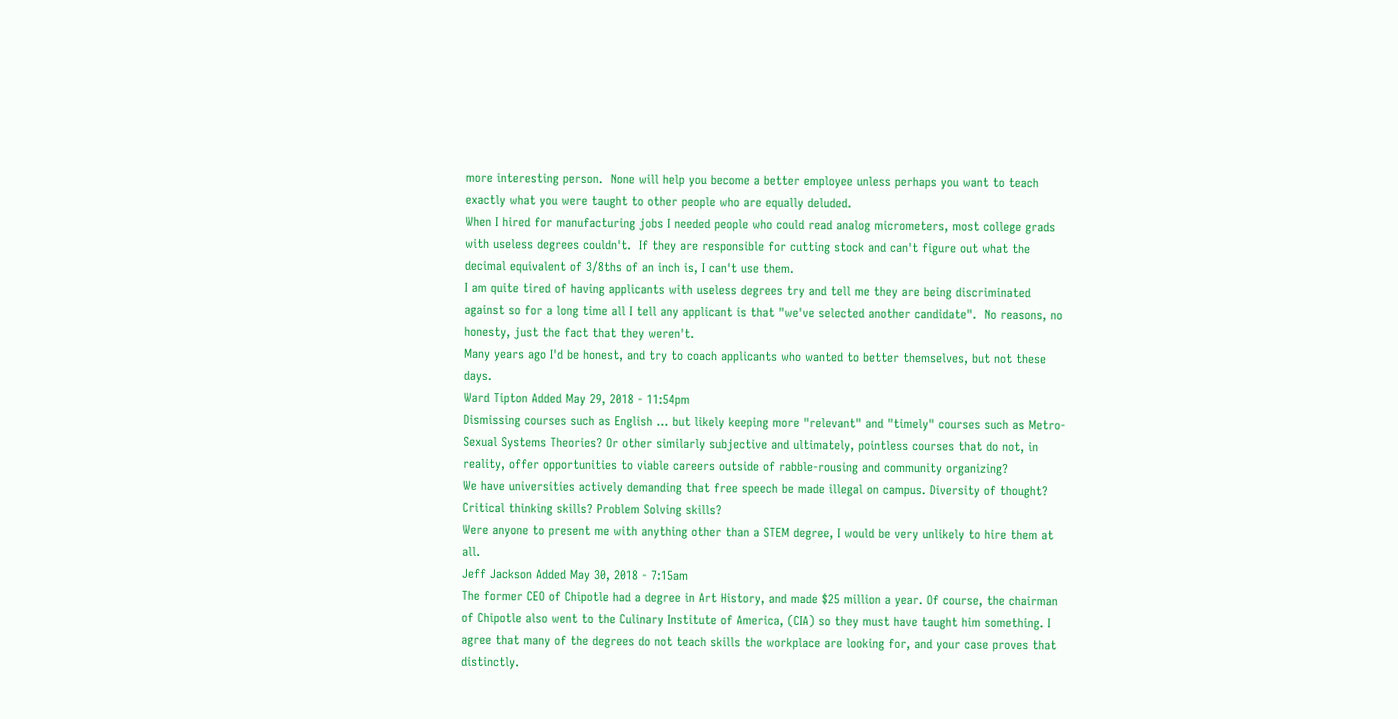more interesting person.  None will help you become a better employee unless perhaps you want to teach exactly what you were taught to other people who are equally deluded.
When I hired for manufacturing jobs I needed people who could read analog micrometers, most college grads with useless degrees couldn't.  If they are responsible for cutting stock and can't figure out what the decimal equivalent of 3/8ths of an inch is, I can't use them.
I am quite tired of having applicants with useless degrees try and tell me they are being discriminated against so for a long time all I tell any applicant is that "we've selected another candidate".  No reasons, no honesty, just the fact that they weren't.
Many years ago I'd be honest, and try to coach applicants who wanted to better themselves, but not these days.
Ward Tipton Added May 29, 2018 - 11:54pm
Dismissing courses such as English ... but likely keeping more "relevant" and "timely" courses such as Metro-Sexual Systems Theories? Or other similarly subjective and ultimately, pointless courses that do not, in reality, offer opportunities to viable careers outside of rabble-rousing and community organizing?
We have universities actively demanding that free speech be made illegal on campus. Diversity of thought? Critical thinking skills? Problem Solving skills?
Were anyone to present me with anything other than a STEM degree, I would be very unlikely to hire them at all.
Jeff Jackson Added May 30, 2018 - 7:15am
The former CEO of Chipotle had a degree in Art History, and made $25 million a year. Of course, the chairman of Chipotle also went to the Culinary Institute of America, (CIA) so they must have taught him something. I agree that many of the degrees do not teach skills the workplace are looking for, and your case proves that distinctly.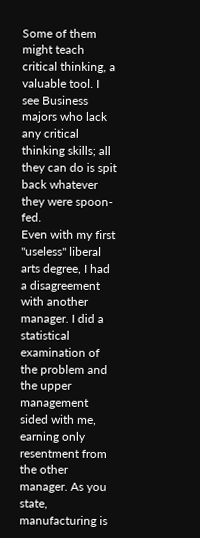Some of them might teach critical thinking, a valuable tool. I see Business majors who lack any critical thinking skills; all they can do is spit back whatever they were spoon-fed.
Even with my first "useless" liberal arts degree, I had a disagreement with another manager. I did a statistical examination of the problem and the upper management sided with me, earning only resentment from the other manager. As you state, manufacturing is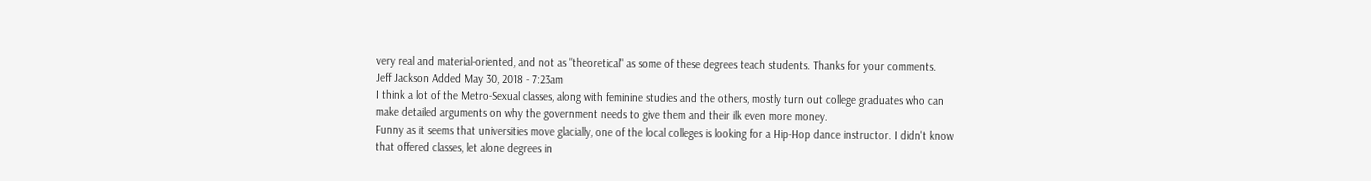very real and material-oriented, and not as "theoretical" as some of these degrees teach students. Thanks for your comments.
Jeff Jackson Added May 30, 2018 - 7:23am
I think a lot of the Metro-Sexual classes, along with feminine studies and the others, mostly turn out college graduates who can make detailed arguments on why the government needs to give them and their ilk even more money.
Funny as it seems that universities move glacially, one of the local colleges is looking for a Hip-Hop dance instructor. I didn't know that offered classes, let alone degrees in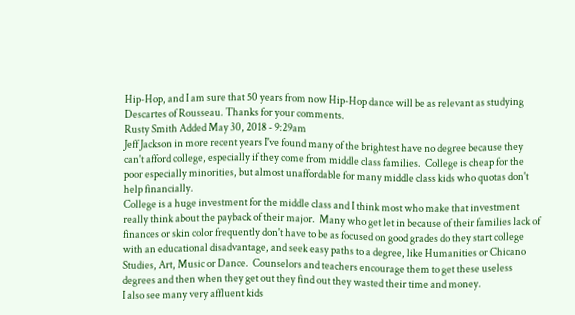Hip-Hop, and I am sure that 50 years from now Hip-Hop dance will be as relevant as studying Descartes of Rousseau. Thanks for your comments.
Rusty Smith Added May 30, 2018 - 9:29am
Jeff Jackson in more recent years I've found many of the brightest have no degree because they can't afford college, especially if they come from middle class families.  College is cheap for the poor especially minorities, but almost unaffordable for many middle class kids who quotas don't help financially.
College is a huge investment for the middle class and I think most who make that investment really think about the payback of their major.  Many who get let in because of their families lack of finances or skin color frequently don't have to be as focused on good grades do they start college with an educational disadvantage, and seek easy paths to a degree, like Humanities or Chicano Studies, Art, Music or Dance.  Counselors and teachers encourage them to get these useless degrees and then when they get out they find out they wasted their time and money.
I also see many very affluent kids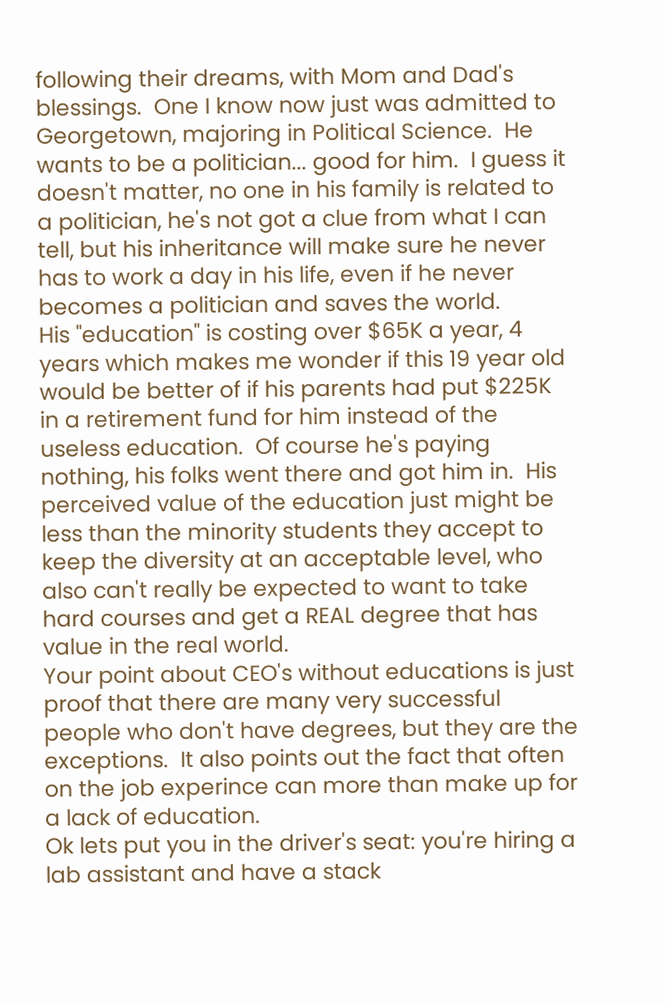following their dreams, with Mom and Dad's blessings.  One I know now just was admitted to Georgetown, majoring in Political Science.  He wants to be a politician... good for him.  I guess it doesn't matter, no one in his family is related to a politician, he's not got a clue from what I can tell, but his inheritance will make sure he never has to work a day in his life, even if he never becomes a politician and saves the world.
His "education" is costing over $65K a year, 4 years which makes me wonder if this 19 year old would be better of if his parents had put $225K in a retirement fund for him instead of the useless education.  Of course he's paying nothing, his folks went there and got him in.  His perceived value of the education just might be less than the minority students they accept to keep the diversity at an acceptable level, who also can't really be expected to want to take hard courses and get a REAL degree that has value in the real world.
Your point about CEO's without educations is just proof that there are many very successful people who don't have degrees, but they are the exceptions.  It also points out the fact that often on the job experince can more than make up for a lack of education.
Ok lets put you in the driver's seat: you're hiring a lab assistant and have a stack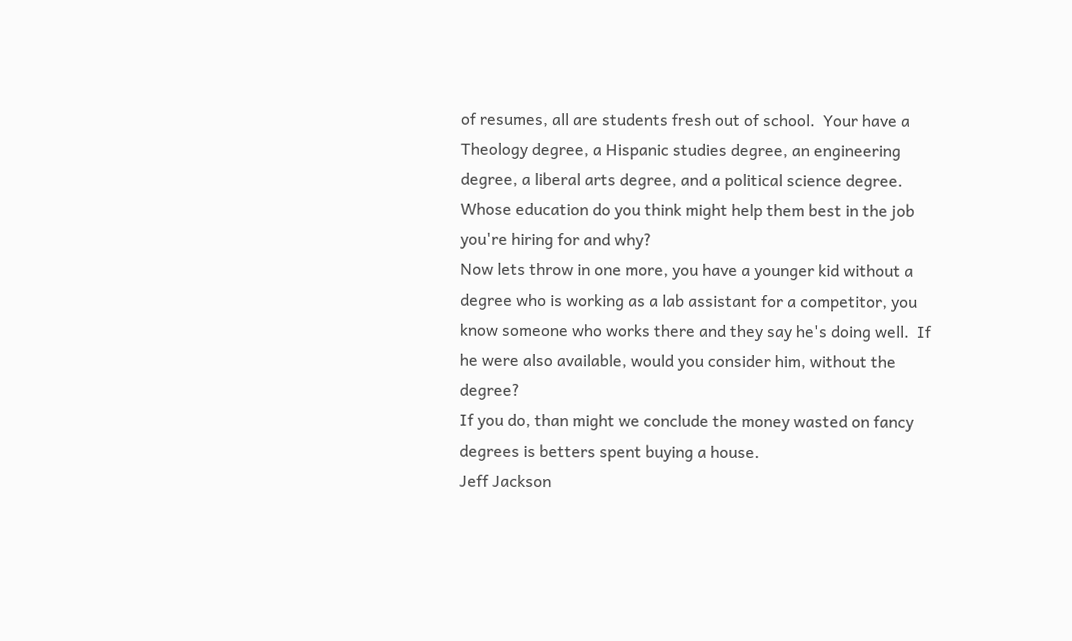of resumes, all are students fresh out of school.  Your have a Theology degree, a Hispanic studies degree, an engineering degree, a liberal arts degree, and a political science degree.  Whose education do you think might help them best in the job you're hiring for and why?
Now lets throw in one more, you have a younger kid without a degree who is working as a lab assistant for a competitor, you know someone who works there and they say he's doing well.  If he were also available, would you consider him, without the degree?
If you do, than might we conclude the money wasted on fancy degrees is betters spent buying a house.
Jeff Jackson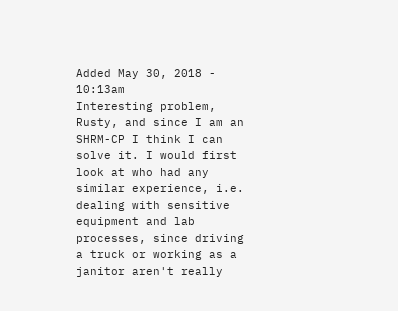Added May 30, 2018 - 10:13am
Interesting problem, Rusty, and since I am an SHRM-CP I think I can solve it. I would first look at who had any similar experience, i.e. dealing with sensitive equipment and lab processes, since driving a truck or working as a janitor aren't really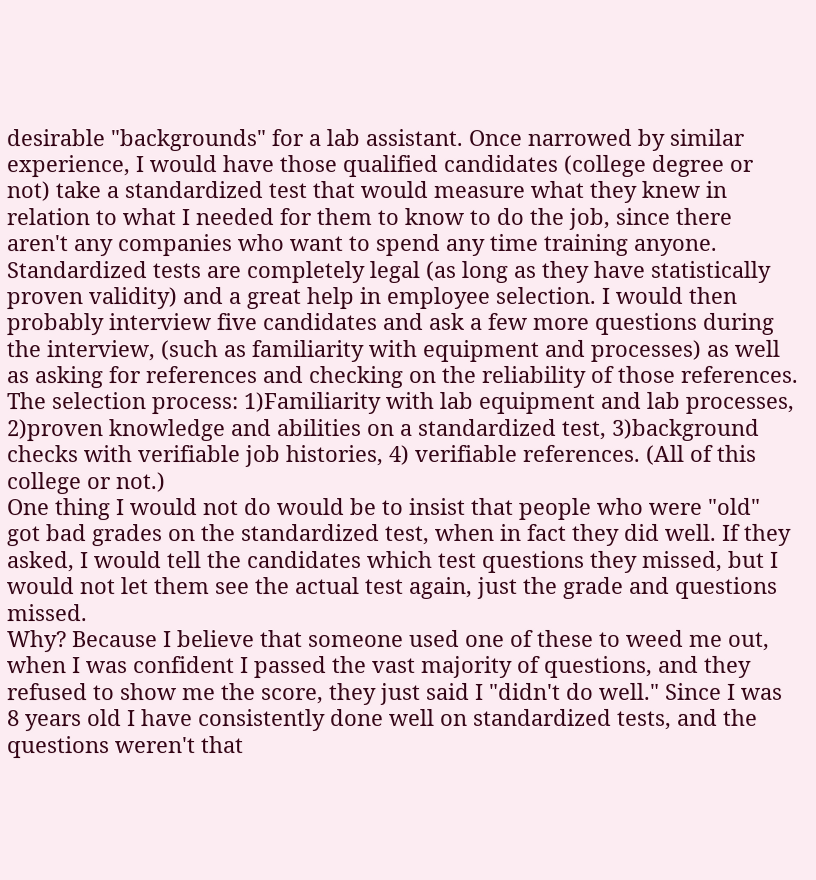desirable "backgrounds" for a lab assistant. Once narrowed by similar experience, I would have those qualified candidates (college degree or not) take a standardized test that would measure what they knew in relation to what I needed for them to know to do the job, since there aren't any companies who want to spend any time training anyone.
Standardized tests are completely legal (as long as they have statistically proven validity) and a great help in employee selection. I would then probably interview five candidates and ask a few more questions during the interview, (such as familiarity with equipment and processes) as well as asking for references and checking on the reliability of those references.
The selection process: 1)Familiarity with lab equipment and lab processes, 2)proven knowledge and abilities on a standardized test, 3)background checks with verifiable job histories, 4) verifiable references. (All of this college or not.)
One thing I would not do would be to insist that people who were "old" got bad grades on the standardized test, when in fact they did well. If they asked, I would tell the candidates which test questions they missed, but I would not let them see the actual test again, just the grade and questions missed.
Why? Because I believe that someone used one of these to weed me out, when I was confident I passed the vast majority of questions, and they refused to show me the score, they just said I "didn't do well." Since I was 8 years old I have consistently done well on standardized tests, and the questions weren't that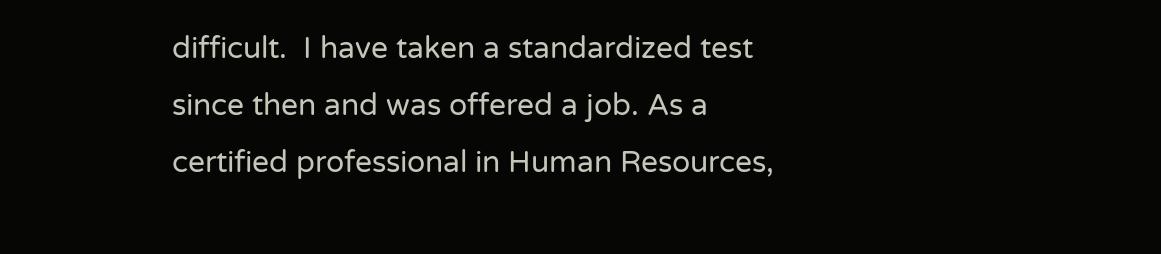difficult.  I have taken a standardized test since then and was offered a job. As a certified professional in Human Resources,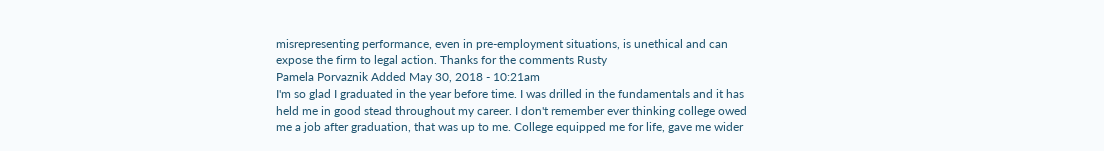misrepresenting performance, even in pre-employment situations, is unethical and can expose the firm to legal action. Thanks for the comments Rusty
Pamela Porvaznik Added May 30, 2018 - 10:21am
I'm so glad I graduated in the year before time. I was drilled in the fundamentals and it has held me in good stead throughout my career. I don't remember ever thinking college owed me a job after graduation, that was up to me. College equipped me for life, gave me wider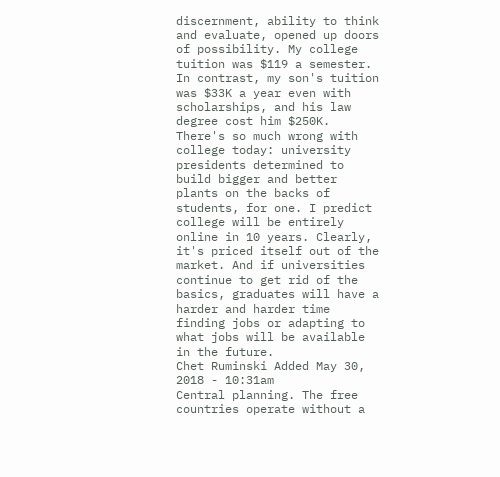discernment, ability to think and evaluate, opened up doors of possibility. My college tuition was $119 a semester. In contrast, my son's tuition was $33K a year even with scholarships, and his law degree cost him $250K. There's so much wrong with college today: university presidents determined to build bigger and better plants on the backs of students, for one. I predict college will be entirely online in 10 years. Clearly, it's priced itself out of the market. And if universities continue to get rid of the basics, graduates will have a harder and harder time finding jobs or adapting to what jobs will be available in the future.
Chet Ruminski Added May 30, 2018 - 10:31am
Central planning. The free countries operate without a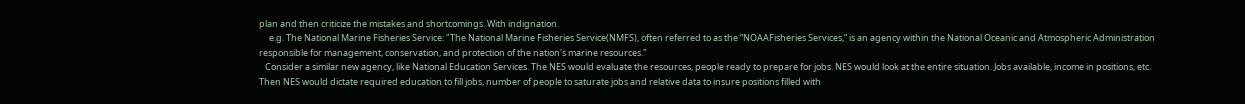plan and then criticize the mistakes and shortcomings. With indignation.
     e.g. The National Marine Fisheries Service: "The National Marine Fisheries Service(NMFS), often referred to as the “NOAAFisheries Services,” is an agency within the National Oceanic and Atmospheric Administration responsible for management, conservation, and protection of the nation's marine resources."
   Consider a similar new agency, like National Education Services. The NES would evaluate the resources, people ready to prepare for jobs. NES would look at the entire situation. Jobs available, income in positions, etc. Then NES would dictate required education to fill jobs, number of people to saturate jobs and relative data to insure positions filled with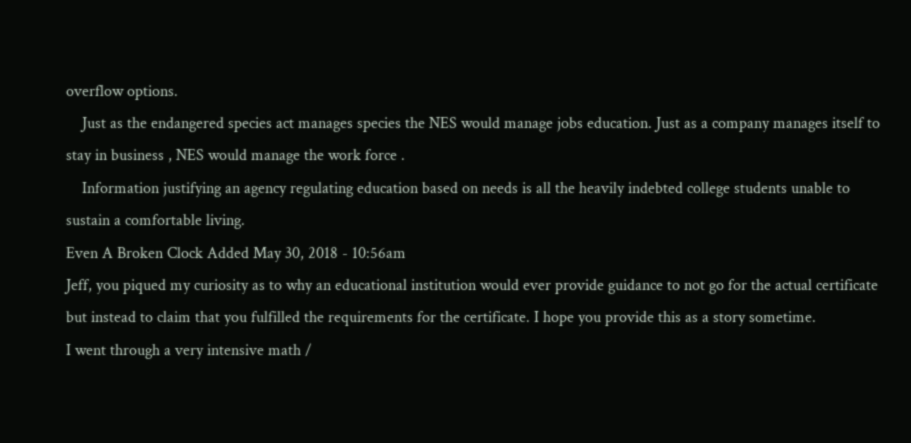overflow options.
    Just as the endangered species act manages species the NES would manage jobs education. Just as a company manages itself to stay in business , NES would manage the work force .
    Information justifying an agency regulating education based on needs is all the heavily indebted college students unable to sustain a comfortable living.
Even A Broken Clock Added May 30, 2018 - 10:56am
Jeff, you piqued my curiosity as to why an educational institution would ever provide guidance to not go for the actual certificate but instead to claim that you fulfilled the requirements for the certificate. I hope you provide this as a story sometime.
I went through a very intensive math /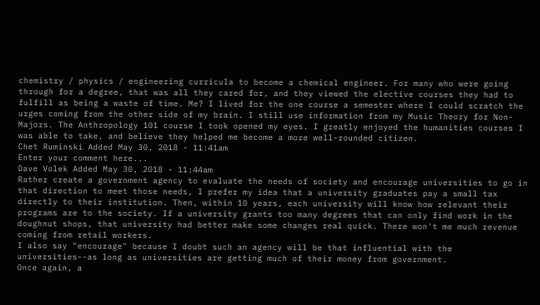chemistry / physics / engineering curricula to become a chemical engineer. For many who were going through for a degree, that was all they cared for, and they viewed the elective courses they had to fulfill as being a waste of time. Me? I lived for the one course a semester where I could scratch the urges coming from the other side of my brain. I still use information from my Music Theory for Non-Majors. The Anthropology 101 course I took opened my eyes. I greatly enjoyed the humanities courses I was able to take, and believe they helped me become a more well-rounded citizen.
Chet Ruminski Added May 30, 2018 - 11:41am
Enter your comment here...
Dave Volek Added May 30, 2018 - 11:44am
Rather create a government agency to evaluate the needs of society and encourage universities to go in that direction to meet those needs, I prefer my idea that a university graduates pay a small tax directly to their institution. Then, within 10 years, each university will know how relevant their programs are to the society. If a university grants too many degrees that can only find work in the doughnut shops, that university had better make some changes real quick. There won't me much revenue coming from retail workers.
I also say "encourage" because I doubt such an agency will be that influential with the universities--as long as universities are getting much of their money from government.
Once again, a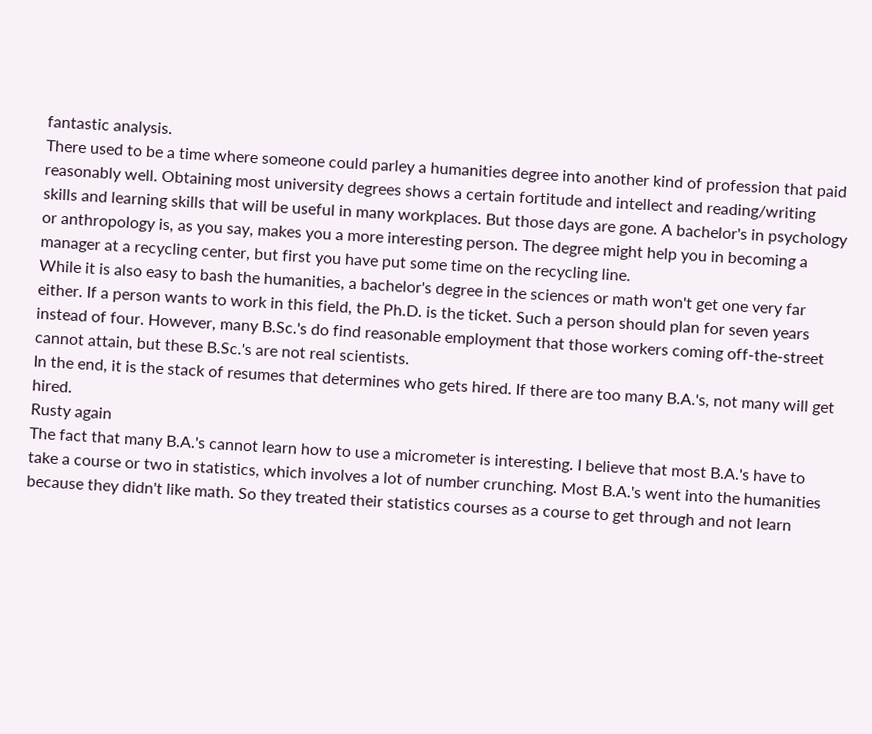fantastic analysis.
There used to be a time where someone could parley a humanities degree into another kind of profession that paid reasonably well. Obtaining most university degrees shows a certain fortitude and intellect and reading/writing skills and learning skills that will be useful in many workplaces. But those days are gone. A bachelor's in psychology or anthropology is, as you say, makes you a more interesting person. The degree might help you in becoming a manager at a recycling center, but first you have put some time on the recycling line.
While it is also easy to bash the humanities, a bachelor's degree in the sciences or math won't get one very far either. If a person wants to work in this field, the Ph.D. is the ticket. Such a person should plan for seven years instead of four. However, many B.Sc.'s do find reasonable employment that those workers coming off-the-street cannot attain, but these B.Sc.'s are not real scientists.
In the end, it is the stack of resumes that determines who gets hired. If there are too many B.A.'s, not many will get hired.
Rusty again
The fact that many B.A.'s cannot learn how to use a micrometer is interesting. I believe that most B.A.'s have to take a course or two in statistics, which involves a lot of number crunching. Most B.A.'s went into the humanities because they didn't like math. So they treated their statistics courses as a course to get through and not learn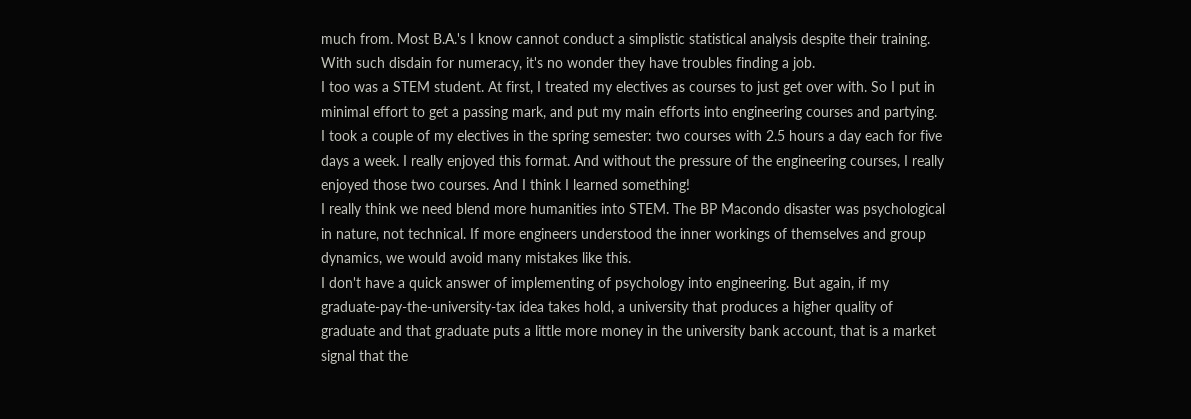much from. Most B.A.'s I know cannot conduct a simplistic statistical analysis despite their training. With such disdain for numeracy, it's no wonder they have troubles finding a job.
I too was a STEM student. At first, I treated my electives as courses to just get over with. So I put in minimal effort to get a passing mark, and put my main efforts into engineering courses and partying.
I took a couple of my electives in the spring semester: two courses with 2.5 hours a day each for five days a week. I really enjoyed this format. And without the pressure of the engineering courses, I really enjoyed those two courses. And I think I learned something!
I really think we need blend more humanities into STEM. The BP Macondo disaster was psychological in nature, not technical. If more engineers understood the inner workings of themselves and group dynamics, we would avoid many mistakes like this.
I don't have a quick answer of implementing of psychology into engineering. But again, if my graduate-pay-the-university-tax idea takes hold, a university that produces a higher quality of graduate and that graduate puts a little more money in the university bank account, that is a market signal that the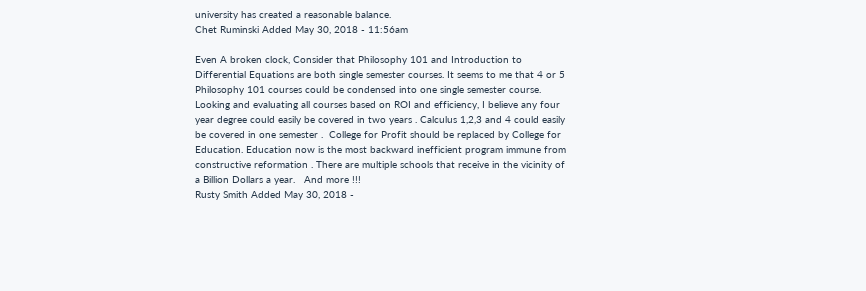university has created a reasonable balance.
Chet Ruminski Added May 30, 2018 - 11:56am

Even A broken clock, Consider that Philosophy 101 and Introduction to Differential Equations are both single semester courses. It seems to me that 4 or 5 Philosophy 101 courses could be condensed into one single semester course. Looking and evaluating all courses based on ROI and efficiency, I believe any four year degree could easily be covered in two years . Calculus 1,2,3 and 4 could easily be covered in one semester .  College for Profit should be replaced by College for Education. Education now is the most backward inefficient program immune from constructive reformation . There are multiple schools that receive in the vicinity of a Billion Dollars a year.   And more !!!
Rusty Smith Added May 30, 2018 -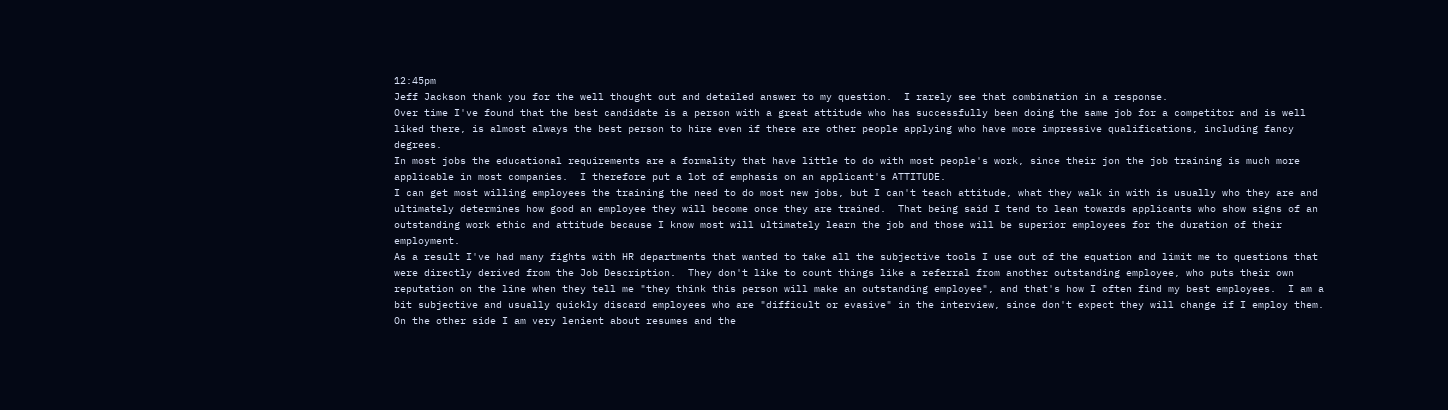12:45pm
Jeff Jackson thank you for the well thought out and detailed answer to my question.  I rarely see that combination in a response.
Over time I've found that the best candidate is a person with a great attitude who has successfully been doing the same job for a competitor and is well liked there, is almost always the best person to hire even if there are other people applying who have more impressive qualifications, including fancy degrees.
In most jobs the educational requirements are a formality that have little to do with most people's work, since their jon the job training is much more applicable in most companies.  I therefore put a lot of emphasis on an applicant's ATTITUDE.
I can get most willing employees the training the need to do most new jobs, but I can't teach attitude, what they walk in with is usually who they are and ultimately determines how good an employee they will become once they are trained.  That being said I tend to lean towards applicants who show signs of an outstanding work ethic and attitude because I know most will ultimately learn the job and those will be superior employees for the duration of their employment.
As a result I've had many fights with HR departments that wanted to take all the subjective tools I use out of the equation and limit me to questions that were directly derived from the Job Description.  They don't like to count things like a referral from another outstanding employee, who puts their own reputation on the line when they tell me "they think this person will make an outstanding employee", and that's how I often find my best employees.  I am a bit subjective and usually quickly discard employees who are "difficult or evasive" in the interview, since don't expect they will change if I employ them.
On the other side I am very lenient about resumes and the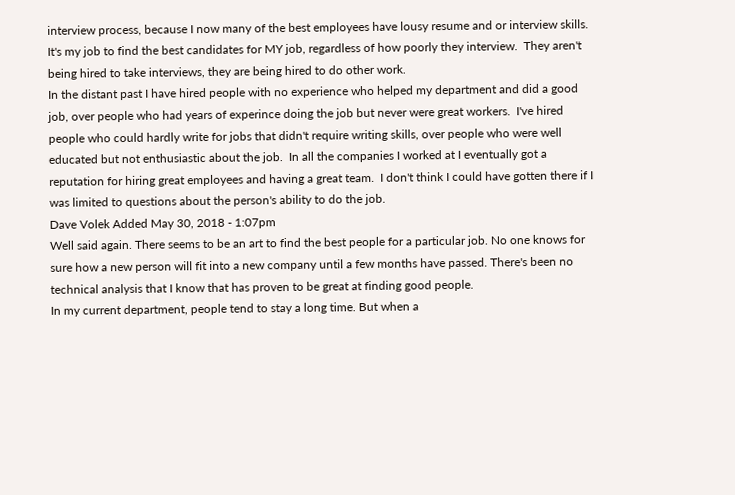interview process, because I now many of the best employees have lousy resume and or interview skills.  It's my job to find the best candidates for MY job, regardless of how poorly they interview.  They aren't being hired to take interviews, they are being hired to do other work.
In the distant past I have hired people with no experience who helped my department and did a good job, over people who had years of experince doing the job but never were great workers.  I've hired people who could hardly write for jobs that didn't require writing skills, over people who were well educated but not enthusiastic about the job.  In all the companies I worked at I eventually got a reputation for hiring great employees and having a great team.  I don't think I could have gotten there if I was limited to questions about the person's ability to do the job.
Dave Volek Added May 30, 2018 - 1:07pm
Well said again. There seems to be an art to find the best people for a particular job. No one knows for sure how a new person will fit into a new company until a few months have passed. There's been no technical analysis that I know that has proven to be great at finding good people.
In my current department, people tend to stay a long time. But when a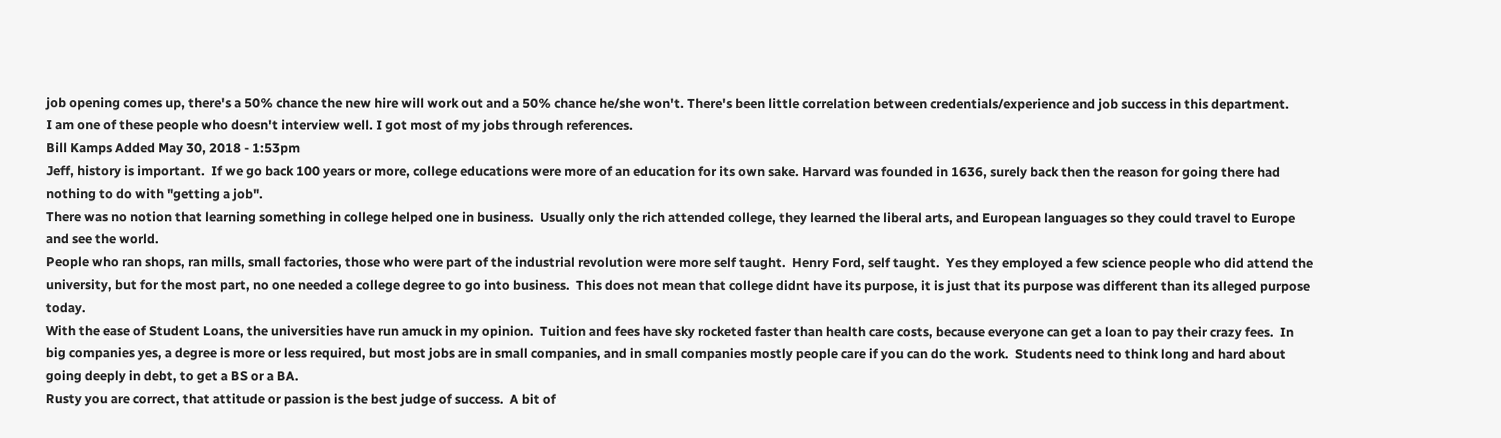job opening comes up, there's a 50% chance the new hire will work out and a 50% chance he/she won't. There's been little correlation between credentials/experience and job success in this department.
I am one of these people who doesn't interview well. I got most of my jobs through references.
Bill Kamps Added May 30, 2018 - 1:53pm
Jeff, history is important.  If we go back 100 years or more, college educations were more of an education for its own sake. Harvard was founded in 1636, surely back then the reason for going there had nothing to do with "getting a job".
There was no notion that learning something in college helped one in business.  Usually only the rich attended college, they learned the liberal arts, and European languages so they could travel to Europe and see the world.
People who ran shops, ran mills, small factories, those who were part of the industrial revolution were more self taught.  Henry Ford, self taught.  Yes they employed a few science people who did attend the university, but for the most part, no one needed a college degree to go into business.  This does not mean that college didnt have its purpose, it is just that its purpose was different than its alleged purpose today.
With the ease of Student Loans, the universities have run amuck in my opinion.  Tuition and fees have sky rocketed faster than health care costs, because everyone can get a loan to pay their crazy fees.  In big companies yes, a degree is more or less required, but most jobs are in small companies, and in small companies mostly people care if you can do the work.  Students need to think long and hard about going deeply in debt, to get a BS or a BA.
Rusty you are correct, that attitude or passion is the best judge of success.  A bit of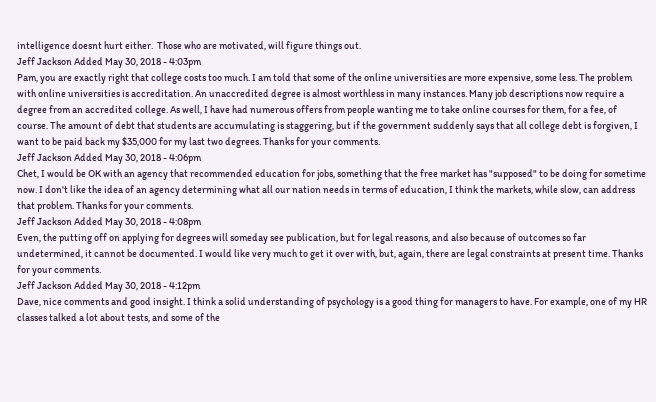intelligence doesnt hurt either.  Those who are motivated, will figure things out.
Jeff Jackson Added May 30, 2018 - 4:03pm
Pam, you are exactly right that college costs too much. I am told that some of the online universities are more expensive, some less. The problem with online universities is accreditation. An unaccredited degree is almost worthless in many instances. Many job descriptions now require a degree from an accredited college. As well, I have had numerous offers from people wanting me to take online courses for them, for a fee, of course. The amount of debt that students are accumulating is staggering, but if the government suddenly says that all college debt is forgiven, I want to be paid back my $35,000 for my last two degrees. Thanks for your comments.
Jeff Jackson Added May 30, 2018 - 4:06pm
Chet, I would be OK with an agency that recommended education for jobs, something that the free market has "supposed" to be doing for sometime now. I don't like the idea of an agency determining what all our nation needs in terms of education, I think the markets, while slow, can address that problem. Thanks for your comments.
Jeff Jackson Added May 30, 2018 - 4:08pm
Even, the putting off on applying for degrees will someday see publication, but for legal reasons, and also because of outcomes so far undetermined, it cannot be documented. I would like very much to get it over with, but, again, there are legal constraints at present time. Thanks for your comments.
Jeff Jackson Added May 30, 2018 - 4:12pm
Dave, nice comments and good insight. I think a solid understanding of psychology is a good thing for managers to have. For example, one of my HR classes talked a lot about tests, and some of the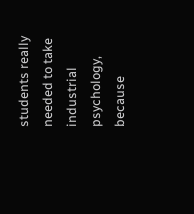students really needed to take industrial psychology, because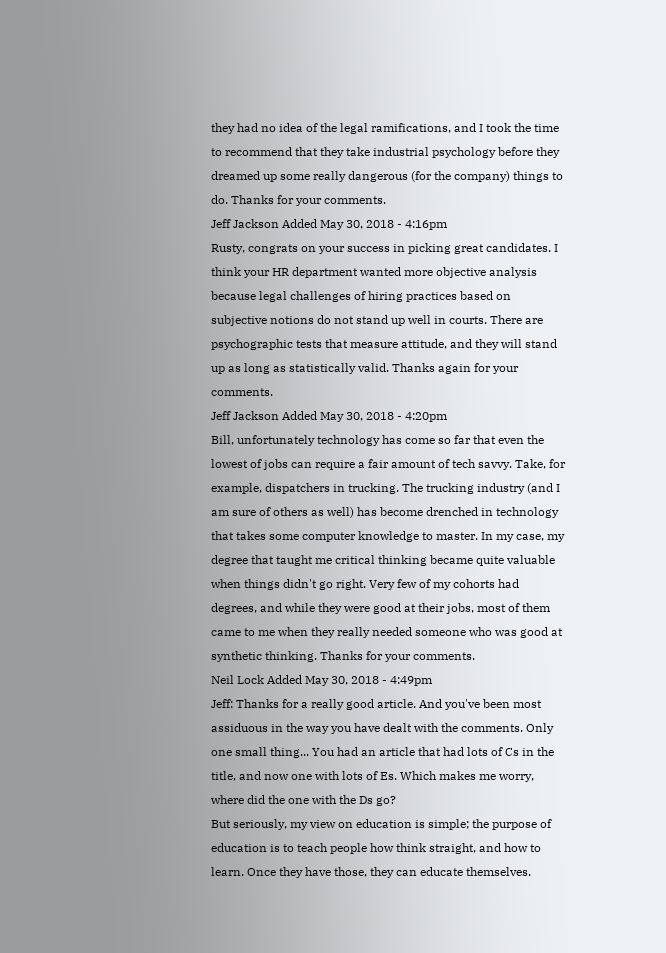they had no idea of the legal ramifications, and I took the time to recommend that they take industrial psychology before they dreamed up some really dangerous (for the company) things to do. Thanks for your comments.
Jeff Jackson Added May 30, 2018 - 4:16pm
Rusty, congrats on your success in picking great candidates. I think your HR department wanted more objective analysis because legal challenges of hiring practices based on subjective notions do not stand up well in courts. There are psychographic tests that measure attitude, and they will stand up as long as statistically valid. Thanks again for your comments.
Jeff Jackson Added May 30, 2018 - 4:20pm
Bill, unfortunately technology has come so far that even the lowest of jobs can require a fair amount of tech savvy. Take, for example, dispatchers in trucking. The trucking industry (and I am sure of others as well) has become drenched in technology that takes some computer knowledge to master. In my case, my degree that taught me critical thinking became quite valuable when things didn't go right. Very few of my cohorts had degrees, and while they were good at their jobs, most of them came to me when they really needed someone who was good at synthetic thinking. Thanks for your comments.
Neil Lock Added May 30, 2018 - 4:49pm
Jeff: Thanks for a really good article. And you've been most assiduous in the way you have dealt with the comments. Only one small thing... You had an article that had lots of Cs in the title, and now one with lots of Es. Which makes me worry, where did the one with the Ds go?
But seriously, my view on education is simple; the purpose of education is to teach people how think straight, and how to learn. Once they have those, they can educate themselves.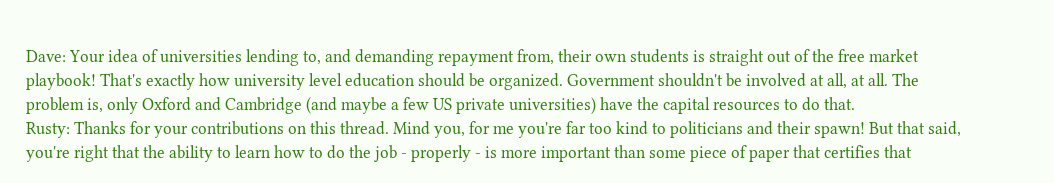Dave: Your idea of universities lending to, and demanding repayment from, their own students is straight out of the free market playbook! That's exactly how university level education should be organized. Government shouldn't be involved at all, at all. The problem is, only Oxford and Cambridge (and maybe a few US private universities) have the capital resources to do that.
Rusty: Thanks for your contributions on this thread. Mind you, for me you're far too kind to politicians and their spawn! But that said, you're right that the ability to learn how to do the job - properly - is more important than some piece of paper that certifies that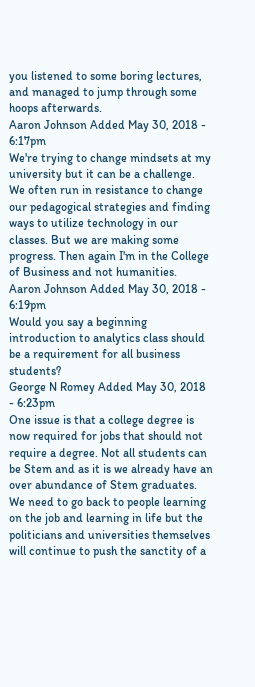you listened to some boring lectures, and managed to jump through some hoops afterwards.
Aaron Johnson Added May 30, 2018 - 6:17pm
We're trying to change mindsets at my university but it can be a challenge. We often run in resistance to change our pedagogical strategies and finding ways to utilize technology in our classes. But we are making some progress. Then again I'm in the College of Business and not humanities.
Aaron Johnson Added May 30, 2018 - 6:19pm
Would you say a beginning introduction to analytics class should be a requirement for all business students?
George N Romey Added May 30, 2018 - 6:23pm
One issue is that a college degree is now required for jobs that should not require a degree. Not all students can be Stem and as it is we already have an over abundance of Stem graduates. We need to go back to people learning on the job and learning in life but the politicians and universities themselves will continue to push the sanctity of a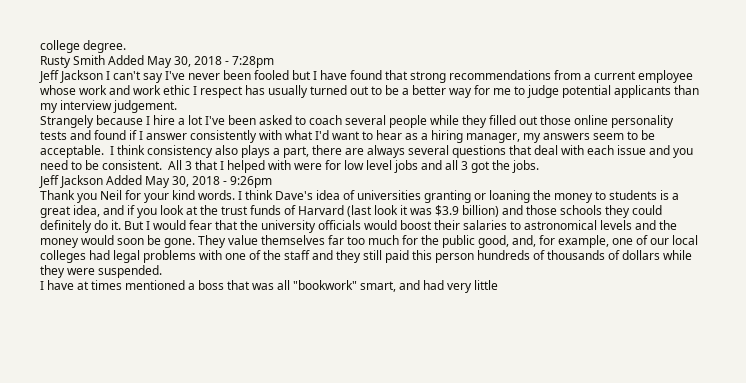college degree.
Rusty Smith Added May 30, 2018 - 7:28pm
Jeff Jackson I can't say I've never been fooled but I have found that strong recommendations from a current employee whose work and work ethic I respect has usually turned out to be a better way for me to judge potential applicants than my interview judgement.
Strangely because I hire a lot I've been asked to coach several people while they filled out those online personality tests and found if I answer consistently with what I'd want to hear as a hiring manager, my answers seem to be acceptable.  I think consistency also plays a part, there are always several questions that deal with each issue and you need to be consistent.  All 3 that I helped with were for low level jobs and all 3 got the jobs.
Jeff Jackson Added May 30, 2018 - 9:26pm
Thank you Neil for your kind words. I think Dave's idea of universities granting or loaning the money to students is a great idea, and if you look at the trust funds of Harvard (last look it was $3.9 billion) and those schools they could definitely do it. But I would fear that the university officials would boost their salaries to astronomical levels and the money would soon be gone. They value themselves far too much for the public good, and, for example, one of our local colleges had legal problems with one of the staff and they still paid this person hundreds of thousands of dollars while they were suspended.
I have at times mentioned a boss that was all "bookwork" smart, and had very little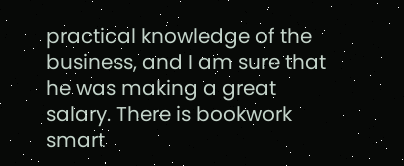practical knowledge of the business, and I am sure that he was making a great salary. There is bookwork smart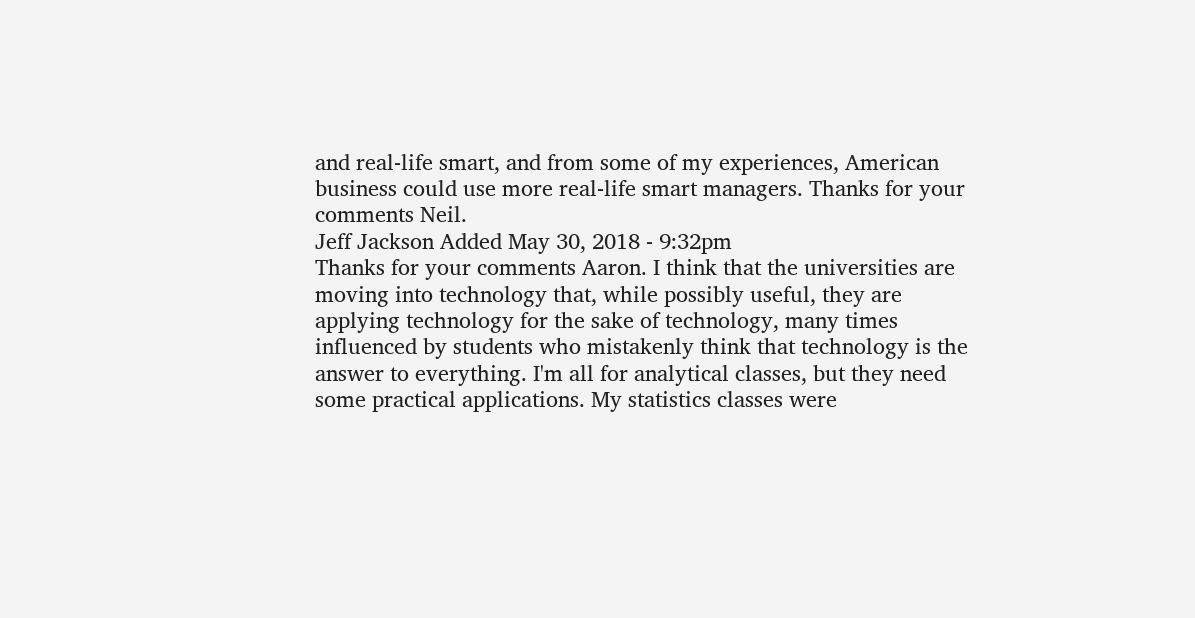and real-life smart, and from some of my experiences, American business could use more real-life smart managers. Thanks for your comments Neil.
Jeff Jackson Added May 30, 2018 - 9:32pm
Thanks for your comments Aaron. I think that the universities are moving into technology that, while possibly useful, they are applying technology for the sake of technology, many times influenced by students who mistakenly think that technology is the answer to everything. I'm all for analytical classes, but they need some practical applications. My statistics classes were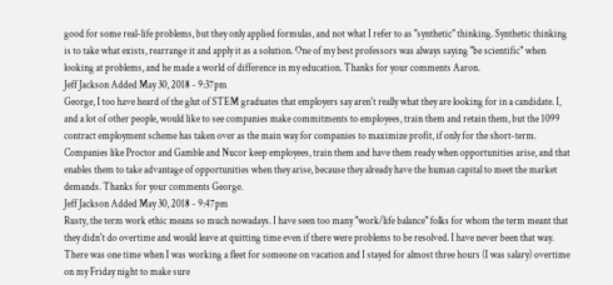good for some real-life problems, but they only applied formulas, and not what I refer to as "synthetic" thinking. Synthetic thinking is to take what exists, rearrange it and apply it as a solution. One of my best professors was always saying "be scientific" when looking at problems, and he made a world of difference in my education. Thanks for your comments Aaron.
Jeff Jackson Added May 30, 2018 - 9:37pm
George, I too have heard of the glut of STEM graduates that employers say aren't really what they are looking for in a candidate. I, and a lot of other people, would like to see companies make commitments to employees, train them and retain them, but the 1099 contract employment scheme has taken over as the main way for companies to maximize profit, if only for the short-term. Companies like Proctor and Gamble and Nucor keep employees, train them and have them ready when opportunities arise, and that enables them to take advantage of opportunities when they arise, because they already have the human capital to meet the market demands. Thanks for your comments George.
Jeff Jackson Added May 30, 2018 - 9:47pm
Rusty, the term work ethic means so much nowadays. I have seen too many "work/life balance" folks for whom the term meant that they didn't do overtime and would leave at quitting time even if there were problems to be resolved. I have never been that way. There was one time when I was working a fleet for someone on vacation and I stayed for almost three hours (I was salary) overtime on my Friday night to make sure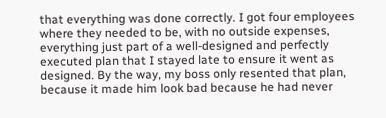that everything was done correctly. I got four employees where they needed to be, with no outside expenses, everything just part of a well-designed and perfectly executed plan that I stayed late to ensure it went as designed. By the way, my boss only resented that plan, because it made him look bad because he had never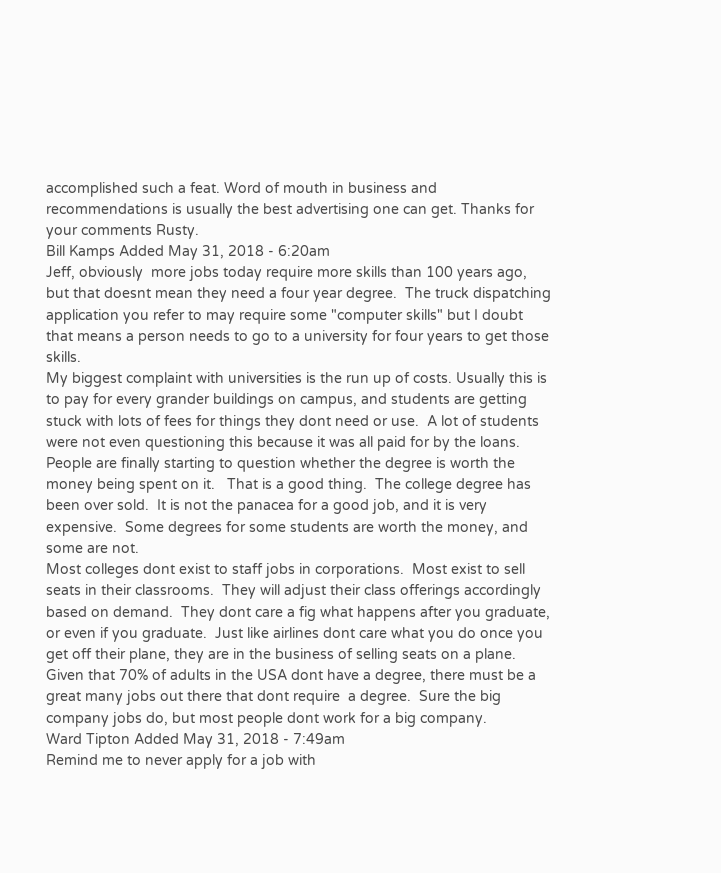accomplished such a feat. Word of mouth in business and recommendations is usually the best advertising one can get. Thanks for your comments Rusty.
Bill Kamps Added May 31, 2018 - 6:20am
Jeff, obviously  more jobs today require more skills than 100 years ago, but that doesnt mean they need a four year degree.  The truck dispatching application you refer to may require some "computer skills" but I doubt that means a person needs to go to a university for four years to get those skills.
My biggest complaint with universities is the run up of costs. Usually this is to pay for every grander buildings on campus, and students are getting stuck with lots of fees for things they dont need or use.  A lot of students were not even questioning this because it was all paid for by the loans.  People are finally starting to question whether the degree is worth the money being spent on it.   That is a good thing.  The college degree has been over sold.  It is not the panacea for a good job, and it is very expensive.  Some degrees for some students are worth the money, and some are not.
Most colleges dont exist to staff jobs in corporations.  Most exist to sell seats in their classrooms.  They will adjust their class offerings accordingly based on demand.  They dont care a fig what happens after you graduate, or even if you graduate.  Just like airlines dont care what you do once you get off their plane, they are in the business of selling seats on a plane.
Given that 70% of adults in the USA dont have a degree, there must be a great many jobs out there that dont require  a degree.  Sure the big company jobs do, but most people dont work for a big company.
Ward Tipton Added May 31, 2018 - 7:49am
Remind me to never apply for a job with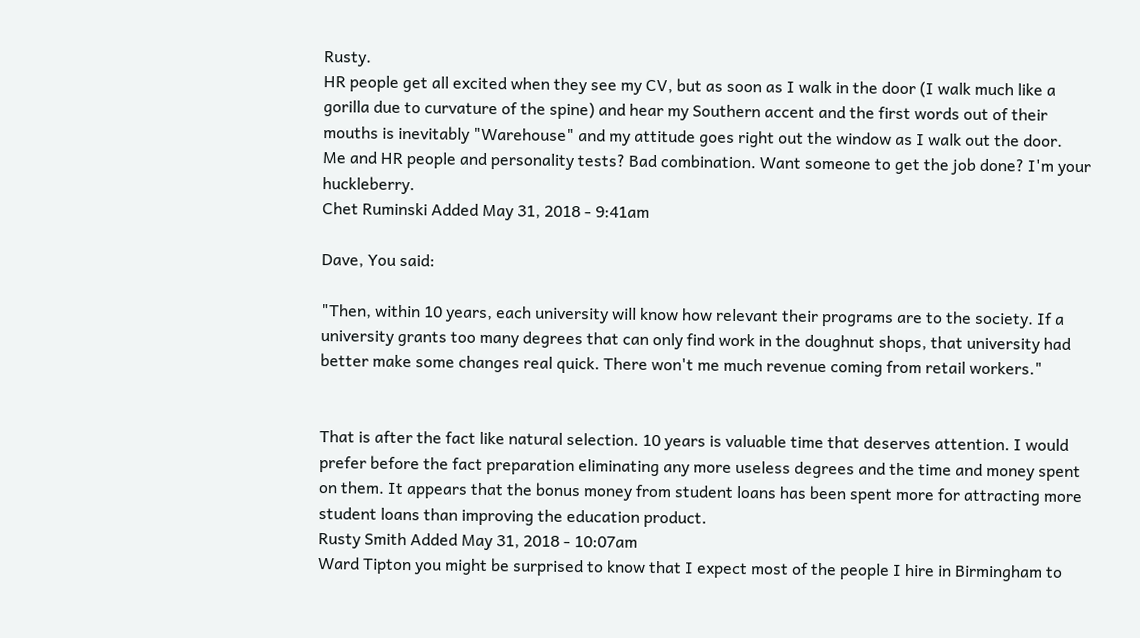Rusty.
HR people get all excited when they see my CV, but as soon as I walk in the door (I walk much like a gorilla due to curvature of the spine) and hear my Southern accent and the first words out of their mouths is inevitably "Warehouse" and my attitude goes right out the window as I walk out the door.
Me and HR people and personality tests? Bad combination. Want someone to get the job done? I'm your huckleberry.
Chet Ruminski Added May 31, 2018 - 9:41am

Dave, You said:

"Then, within 10 years, each university will know how relevant their programs are to the society. If a university grants too many degrees that can only find work in the doughnut shops, that university had better make some changes real quick. There won't me much revenue coming from retail workers."


That is after the fact like natural selection. 10 years is valuable time that deserves attention. I would prefer before the fact preparation eliminating any more useless degrees and the time and money spent on them. It appears that the bonus money from student loans has been spent more for attracting more student loans than improving the education product.
Rusty Smith Added May 31, 2018 - 10:07am
Ward Tipton you might be surprised to know that I expect most of the people I hire in Birmingham to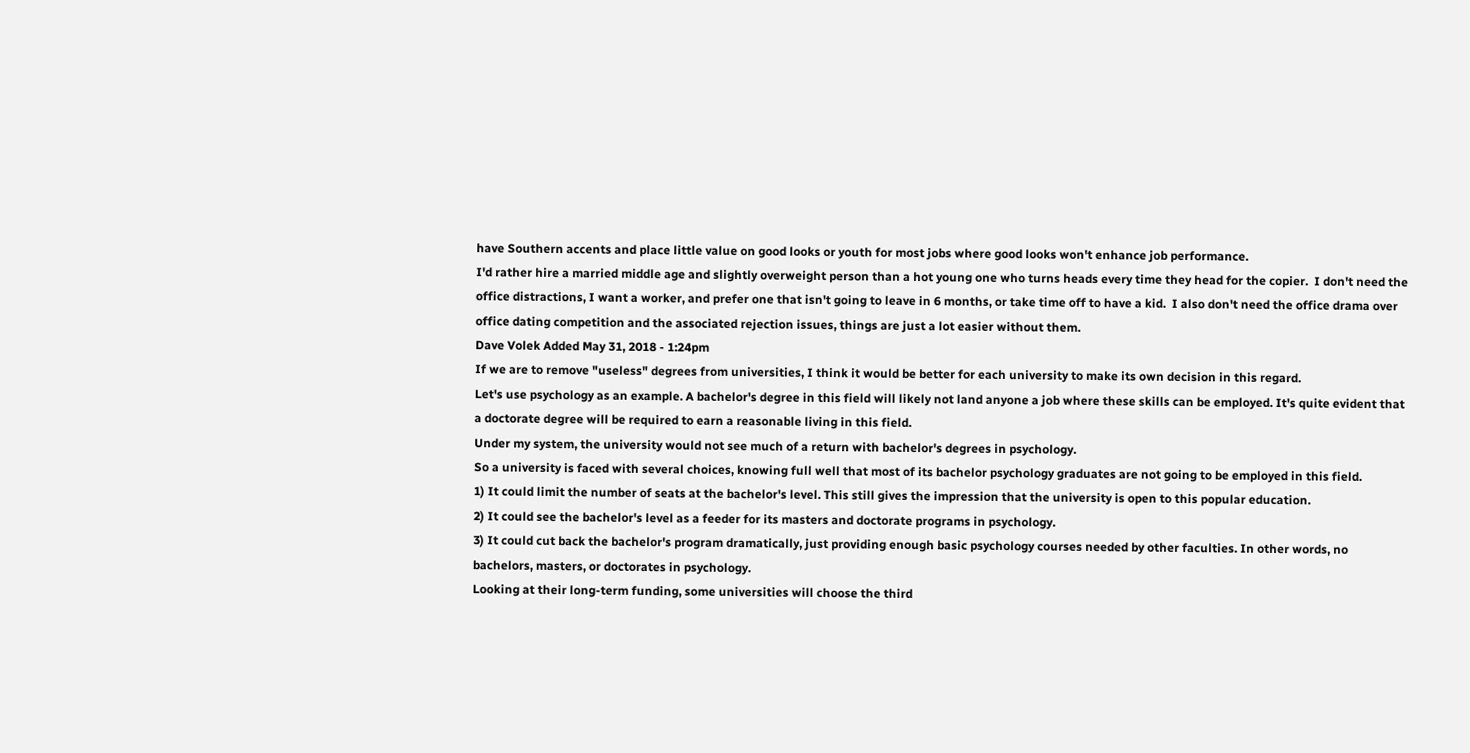have Southern accents and place little value on good looks or youth for most jobs where good looks won't enhance job performance.
I'd rather hire a married middle age and slightly overweight person than a hot young one who turns heads every time they head for the copier.  I don't need the office distractions, I want a worker, and prefer one that isn't going to leave in 6 months, or take time off to have a kid.  I also don't need the office drama over office dating competition and the associated rejection issues, things are just a lot easier without them.
Dave Volek Added May 31, 2018 - 1:24pm
If we are to remove "useless" degrees from universities, I think it would be better for each university to make its own decision in this regard.
Let's use psychology as an example. A bachelor's degree in this field will likely not land anyone a job where these skills can be employed. It's quite evident that a doctorate degree will be required to earn a reasonable living in this field.
Under my system, the university would not see much of a return with bachelor's degrees in psychology.
So a university is faced with several choices, knowing full well that most of its bachelor psychology graduates are not going to be employed in this field.
1) It could limit the number of seats at the bachelor's level. This still gives the impression that the university is open to this popular education.
2) It could see the bachelor's level as a feeder for its masters and doctorate programs in psychology.
3) It could cut back the bachelor's program dramatically, just providing enough basic psychology courses needed by other faculties. In other words, no bachelors, masters, or doctorates in psychology.
Looking at their long-term funding, some universities will choose the third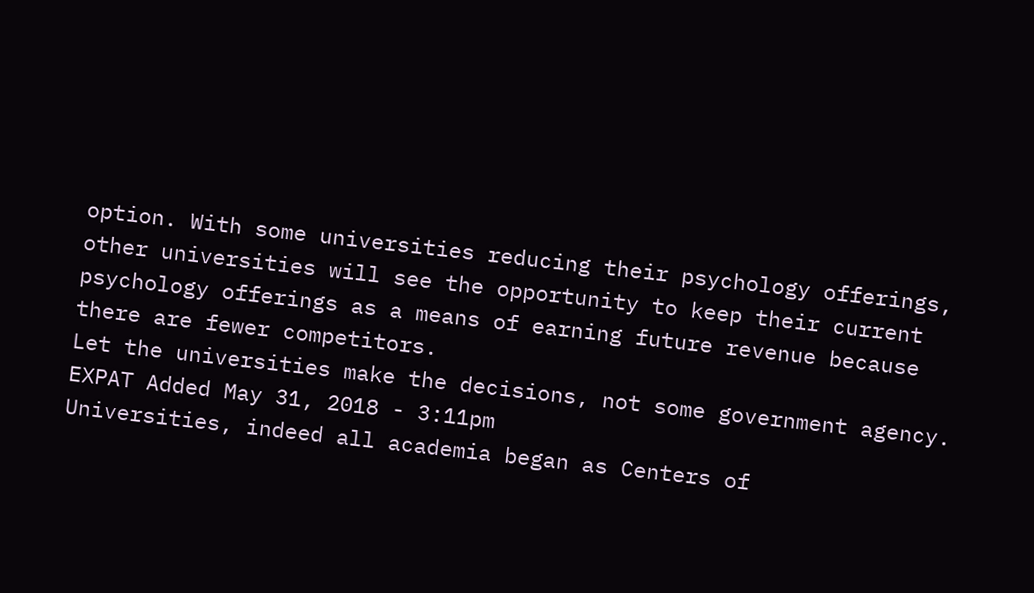option. With some universities reducing their psychology offerings, other universities will see the opportunity to keep their current psychology offerings as a means of earning future revenue because there are fewer competitors.
Let the universities make the decisions, not some government agency.
EXPAT Added May 31, 2018 - 3:11pm
Universities, indeed all academia began as Centers of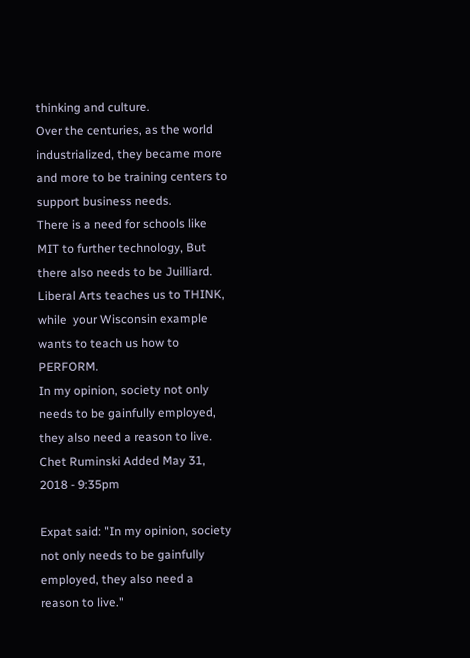thinking and culture.
Over the centuries, as the world industrialized, they became more and more to be training centers to support business needs.
There is a need for schools like MIT to further technology, But there also needs to be Juilliard.
Liberal Arts teaches us to THINK, while  your Wisconsin example wants to teach us how to PERFORM.
In my opinion, society not only needs to be gainfully employed, they also need a reason to live.
Chet Ruminski Added May 31, 2018 - 9:35pm

Expat said: "In my opinion, society not only needs to be gainfully employed, they also need a reason to live."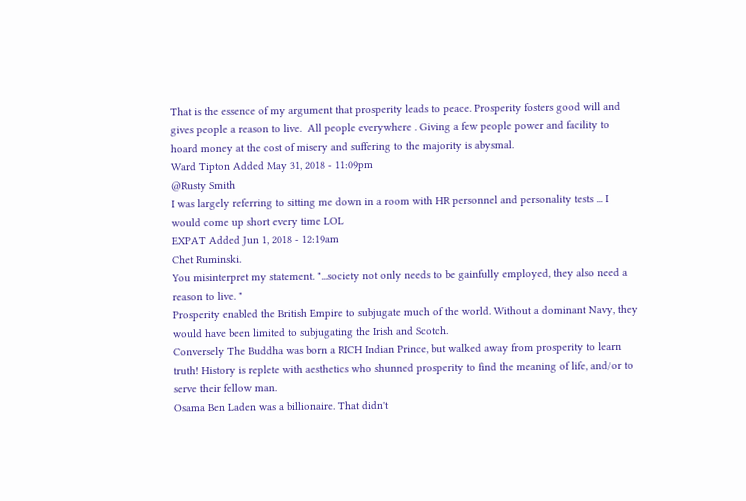That is the essence of my argument that prosperity leads to peace. Prosperity fosters good will and gives people a reason to live.  All people everywhere . Giving a few people power and facility to hoard money at the cost of misery and suffering to the majority is abysmal.
Ward Tipton Added May 31, 2018 - 11:09pm
@Rusty Smith
I was largely referring to sitting me down in a room with HR personnel and personality tests ... I would come up short every time LOL
EXPAT Added Jun 1, 2018 - 12:19am
Chet Ruminski.
You misinterpret my statement. "...society not only needs to be gainfully employed, they also need a reason to live. "
Prosperity enabled the British Empire to subjugate much of the world. Without a dominant Navy, they would have been limited to subjugating the Irish and Scotch.
Conversely The Buddha was born a RICH Indian Prince, but walked away from prosperity to learn truth! History is replete with aesthetics who shunned prosperity to find the meaning of life, and/or to serve their fellow man.
Osama Ben Laden was a billionaire. That didn't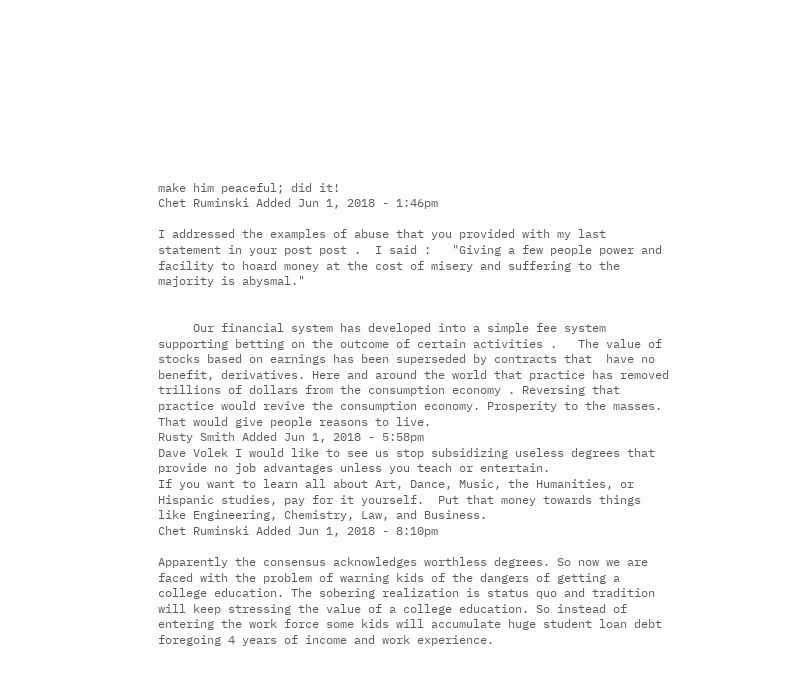make him peaceful; did it!
Chet Ruminski Added Jun 1, 2018 - 1:46pm

I addressed the examples of abuse that you provided with my last statement in your post post .  I said :   "Giving a few people power and facility to hoard money at the cost of misery and suffering to the majority is abysmal."


     Our financial system has developed into a simple fee system supporting betting on the outcome of certain activities .   The value of stocks based on earnings has been superseded by contracts that  have no benefit, derivatives. Here and around the world that practice has removed trillions of dollars from the consumption economy . Reversing that practice would revive the consumption economy. Prosperity to the masses. That would give people reasons to live.
Rusty Smith Added Jun 1, 2018 - 5:58pm
Dave Volek I would like to see us stop subsidizing useless degrees that provide no job advantages unless you teach or entertain.
If you want to learn all about Art, Dance, Music, the Humanities, or Hispanic studies, pay for it yourself.  Put that money towards things like Engineering, Chemistry, Law, and Business.
Chet Ruminski Added Jun 1, 2018 - 8:10pm

Apparently the consensus acknowledges worthless degrees. So now we are faced with the problem of warning kids of the dangers of getting a college education. The sobering realization is status quo and tradition will keep stressing the value of a college education. So instead of entering the work force some kids will accumulate huge student loan debt foregoing 4 years of income and work experience.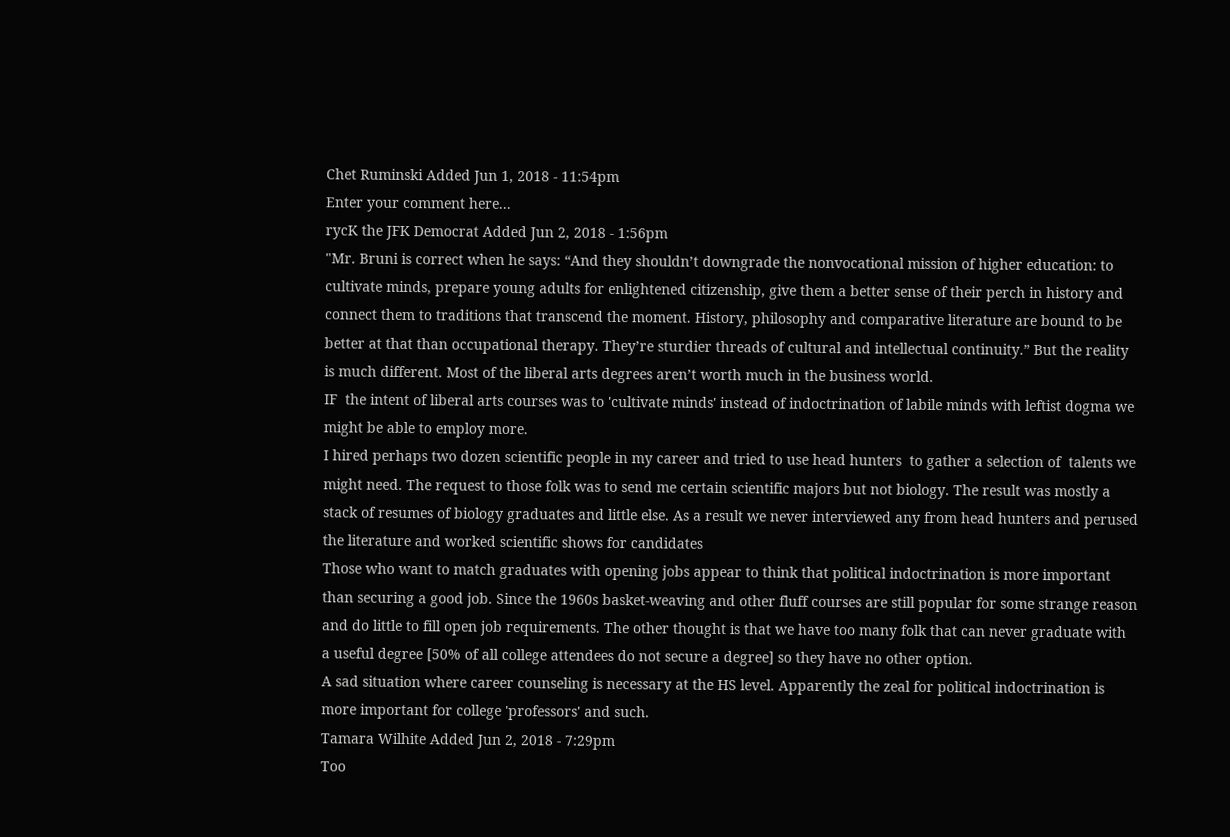Chet Ruminski Added Jun 1, 2018 - 11:54pm
Enter your comment here...
rycK the JFK Democrat Added Jun 2, 2018 - 1:56pm
"Mr. Bruni is correct when he says: “And they shouldn’t downgrade the nonvocational mission of higher education: to cultivate minds, prepare young adults for enlightened citizenship, give them a better sense of their perch in history and connect them to traditions that transcend the moment. History, philosophy and comparative literature are bound to be better at that than occupational therapy. They’re sturdier threads of cultural and intellectual continuity.” But the reality is much different. Most of the liberal arts degrees aren’t worth much in the business world.
IF  the intent of liberal arts courses was to 'cultivate minds' instead of indoctrination of labile minds with leftist dogma we might be able to employ more.
I hired perhaps two dozen scientific people in my career and tried to use head hunters  to gather a selection of  talents we might need. The request to those folk was to send me certain scientific majors but not biology. The result was mostly a stack of resumes of biology graduates and little else. As a result we never interviewed any from head hunters and perused the literature and worked scientific shows for candidates
Those who want to match graduates with opening jobs appear to think that political indoctrination is more important than securing a good job. Since the 1960s basket-weaving and other fluff courses are still popular for some strange reason and do little to fill open job requirements. The other thought is that we have too many folk that can never graduate with  a useful degree [50% of all college attendees do not secure a degree] so they have no other option.
A sad situation where career counseling is necessary at the HS level. Apparently the zeal for political indoctrination is more important for college 'professors' and such.
Tamara Wilhite Added Jun 2, 2018 - 7:29pm
Too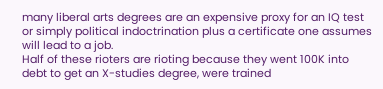many liberal arts degrees are an expensive proxy for an IQ test or simply political indoctrination plus a certificate one assumes will lead to a job.
Half of these rioters are rioting because they went 100K into debt to get an X-studies degree, were trained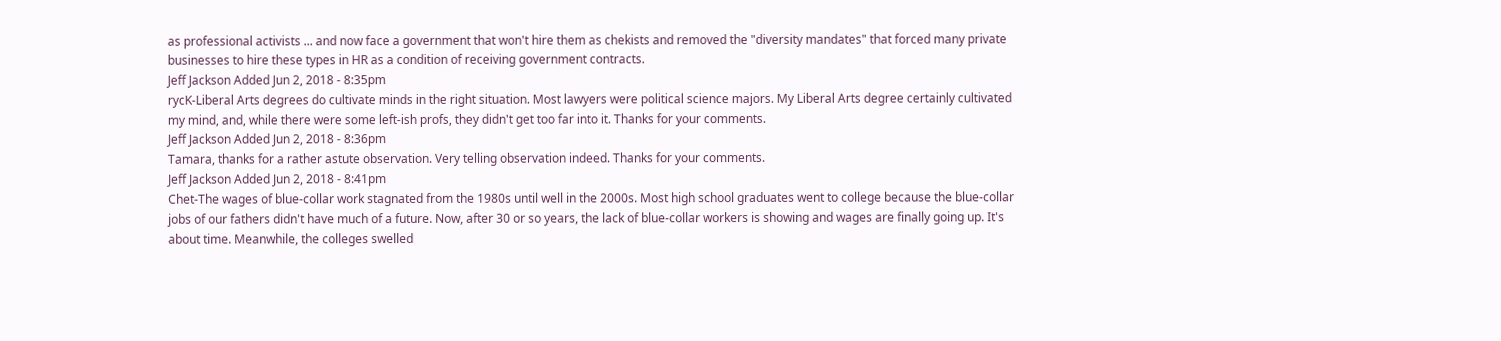as professional activists ... and now face a government that won't hire them as chekists and removed the "diversity mandates" that forced many private businesses to hire these types in HR as a condition of receiving government contracts.
Jeff Jackson Added Jun 2, 2018 - 8:35pm
rycK-Liberal Arts degrees do cultivate minds in the right situation. Most lawyers were political science majors. My Liberal Arts degree certainly cultivated my mind, and, while there were some left-ish profs, they didn't get too far into it. Thanks for your comments.
Jeff Jackson Added Jun 2, 2018 - 8:36pm
Tamara, thanks for a rather astute observation. Very telling observation indeed. Thanks for your comments.
Jeff Jackson Added Jun 2, 2018 - 8:41pm
Chet-The wages of blue-collar work stagnated from the 1980s until well in the 2000s. Most high school graduates went to college because the blue-collar jobs of our fathers didn't have much of a future. Now, after 30 or so years, the lack of blue-collar workers is showing and wages are finally going up. It's about time. Meanwhile, the colleges swelled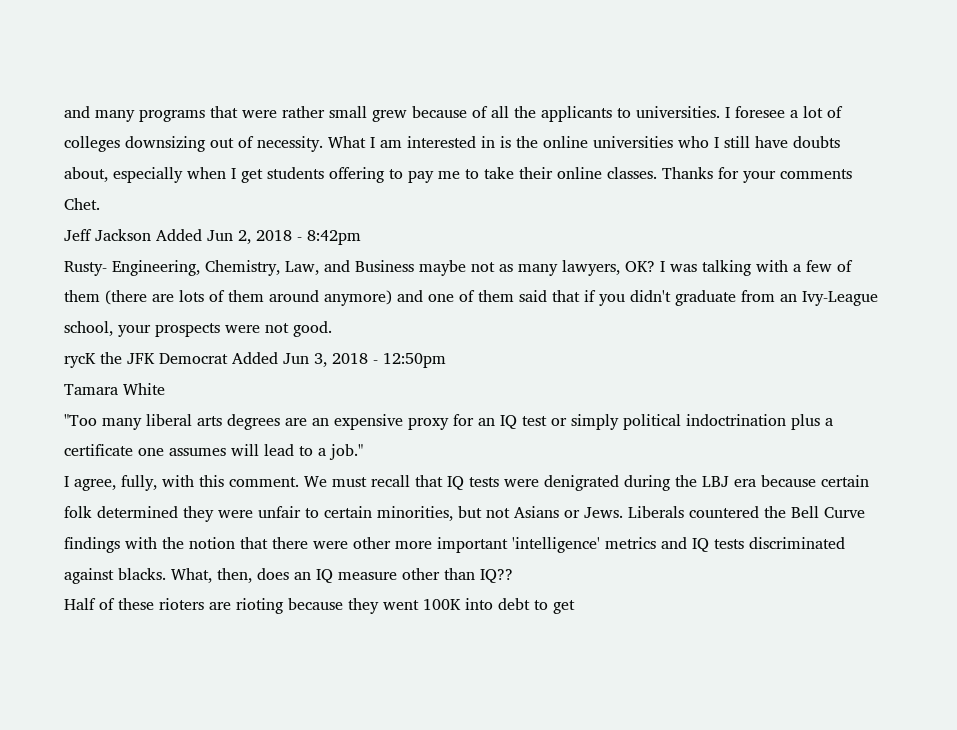and many programs that were rather small grew because of all the applicants to universities. I foresee a lot of colleges downsizing out of necessity. What I am interested in is the online universities who I still have doubts about, especially when I get students offering to pay me to take their online classes. Thanks for your comments Chet.
Jeff Jackson Added Jun 2, 2018 - 8:42pm
Rusty- Engineering, Chemistry, Law, and Business maybe not as many lawyers, OK? I was talking with a few of them (there are lots of them around anymore) and one of them said that if you didn't graduate from an Ivy-League school, your prospects were not good.
rycK the JFK Democrat Added Jun 3, 2018 - 12:50pm
Tamara White
"Too many liberal arts degrees are an expensive proxy for an IQ test or simply political indoctrination plus a certificate one assumes will lead to a job."
I agree, fully, with this comment. We must recall that IQ tests were denigrated during the LBJ era because certain folk determined they were unfair to certain minorities, but not Asians or Jews. Liberals countered the Bell Curve findings with the notion that there were other more important 'intelligence' metrics and IQ tests discriminated against blacks. What, then, does an IQ measure other than IQ??
Half of these rioters are rioting because they went 100K into debt to get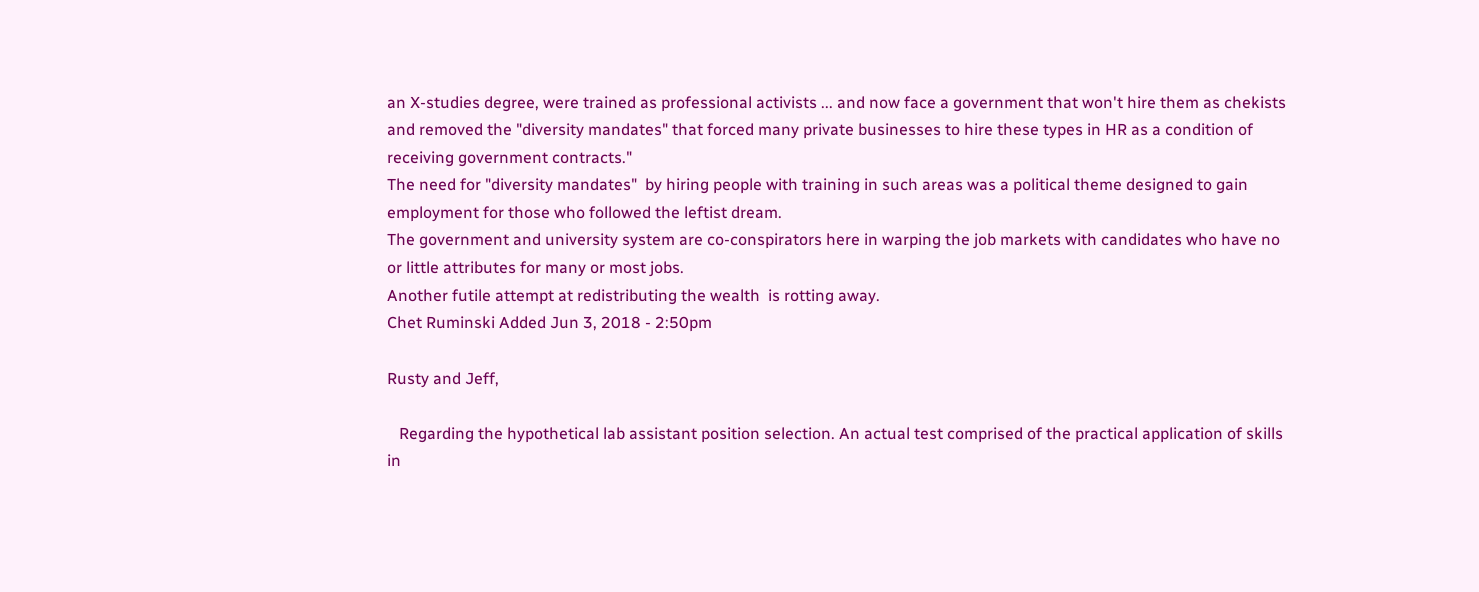an X-studies degree, were trained as professional activists ... and now face a government that won't hire them as chekists and removed the "diversity mandates" that forced many private businesses to hire these types in HR as a condition of receiving government contracts."
The need for "diversity mandates"  by hiring people with training in such areas was a political theme designed to gain employment for those who followed the leftist dream.
The government and university system are co-conspirators here in warping the job markets with candidates who have no or little attributes for many or most jobs.
Another futile attempt at redistributing the wealth  is rotting away.
Chet Ruminski Added Jun 3, 2018 - 2:50pm

Rusty and Jeff,

   Regarding the hypothetical lab assistant position selection. An actual test comprised of the practical application of skills in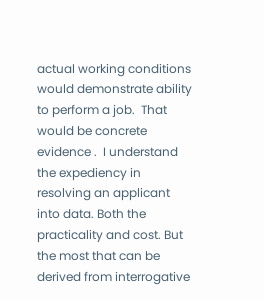actual working conditions would demonstrate ability to perform a job.  That would be concrete evidence .  I understand the expediency in resolving an applicant into data. Both the practicality and cost. But the most that can be derived from interrogative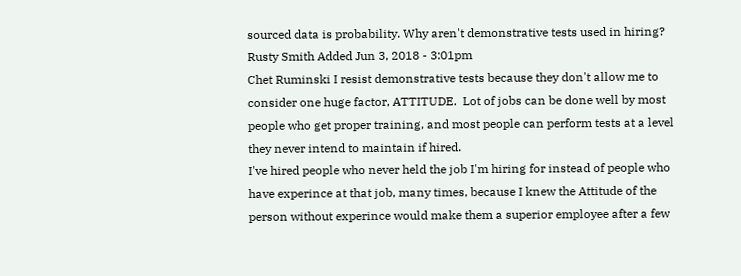sourced data is probability. Why aren't demonstrative tests used in hiring?
Rusty Smith Added Jun 3, 2018 - 3:01pm
Chet Ruminski I resist demonstrative tests because they don't allow me to consider one huge factor, ATTITUDE.  Lot of jobs can be done well by most people who get proper training, and most people can perform tests at a level they never intend to maintain if hired.
I've hired people who never held the job I'm hiring for instead of people who have experince at that job, many times, because I knew the Attitude of the person without experince would make them a superior employee after a few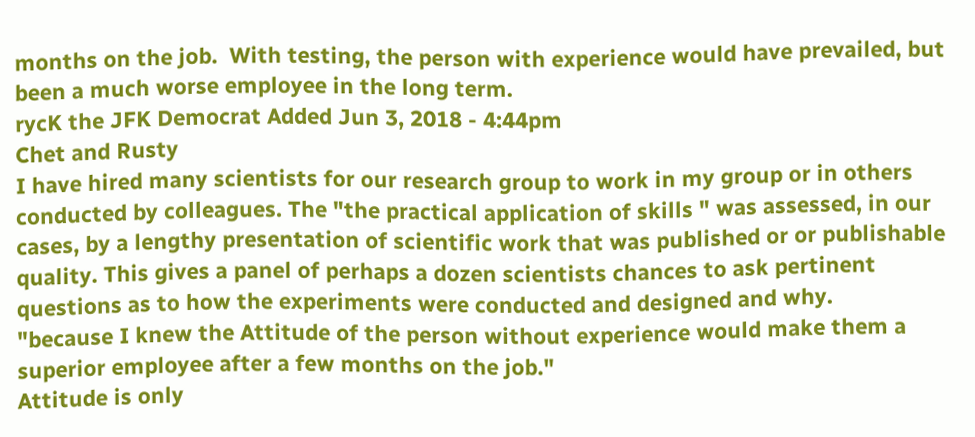months on the job.  With testing, the person with experience would have prevailed, but been a much worse employee in the long term.
rycK the JFK Democrat Added Jun 3, 2018 - 4:44pm
Chet and Rusty
I have hired many scientists for our research group to work in my group or in others conducted by colleagues. The "the practical application of skills " was assessed, in our cases, by a lengthy presentation of scientific work that was published or or publishable quality. This gives a panel of perhaps a dozen scientists chances to ask pertinent questions as to how the experiments were conducted and designed and why.
"because I knew the Attitude of the person without experience would make them a superior employee after a few months on the job."
Attitude is only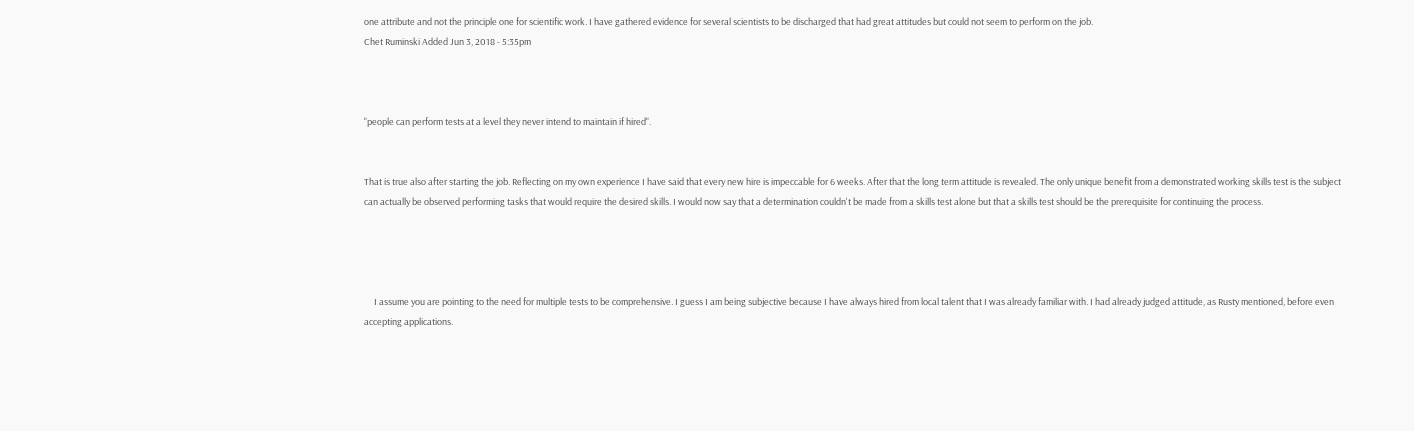one attribute and not the principle one for scientific work. I have gathered evidence for several scientists to be discharged that had great attitudes but could not seem to perform on the job.
Chet Ruminski Added Jun 3, 2018 - 5:35pm



"people can perform tests at a level they never intend to maintain if hired".


That is true also after starting the job. Reflecting on my own experience I have said that every new hire is impeccable for 6 weeks. After that the long term attitude is revealed. The only unique benefit from a demonstrated working skills test is the subject can actually be observed performing tasks that would require the desired skills. I would now say that a determination couldn't be made from a skills test alone but that a skills test should be the prerequisite for continuing the process.




     I assume you are pointing to the need for multiple tests to be comprehensive. I guess I am being subjective because I have always hired from local talent that I was already familiar with. I had already judged attitude, as Rusty mentioned, before even accepting applications.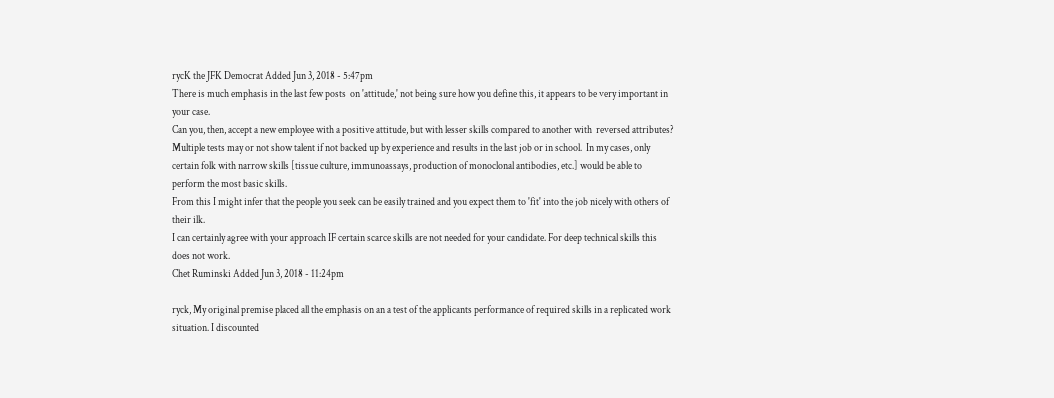rycK the JFK Democrat Added Jun 3, 2018 - 5:47pm
There is much emphasis in the last few posts  on 'attitude,' not being sure how you define this, it appears to be very important in your case.
Can you, then, accept a new employee with a positive attitude, but with lesser skills compared to another with  reversed attributes?
Multiple tests may or not show talent if not backed up by experience and results in the last job or in school.  In my cases, only certain folk with narrow skills [tissue culture, immunoassays, production of monoclonal antibodies, etc.] would be able to perform the most basic skills.
From this I might infer that the people you seek can be easily trained and you expect them to 'fit' into the job nicely with others of their ilk.
I can certainly agree with your approach IF certain scarce skills are not needed for your candidate. For deep technical skills this does not work.
Chet Ruminski Added Jun 3, 2018 - 11:24pm

ryck, My original premise placed all the emphasis on an a test of the applicants performance of required skills in a replicated work situation. I discounted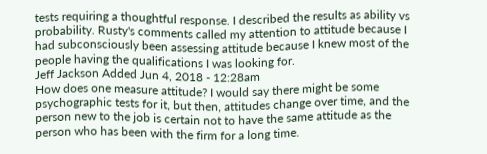tests requiring a thoughtful response. I described the results as ability vs probability. Rusty's comments called my attention to attitude because I had subconsciously been assessing attitude because I knew most of the people having the qualifications I was looking for.
Jeff Jackson Added Jun 4, 2018 - 12:28am
How does one measure attitude? I would say there might be some psychographic tests for it, but then, attitudes change over time, and the person new to the job is certain not to have the same attitude as the person who has been with the firm for a long time.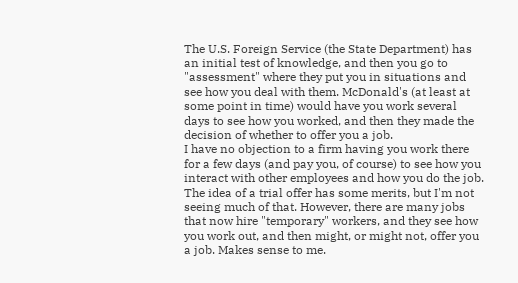The U.S. Foreign Service (the State Department) has an initial test of knowledge, and then you go to "assessment" where they put you in situations and see how you deal with them. McDonald's (at least at some point in time) would have you work several days to see how you worked, and then they made the decision of whether to offer you a job.
I have no objection to a firm having you work there for a few days (and pay you, of course) to see how you interact with other employees and how you do the job. The idea of a trial offer has some merits, but I'm not seeing much of that. However, there are many jobs that now hire "temporary" workers, and they see how you work out, and then might, or might not, offer you a job. Makes sense to me.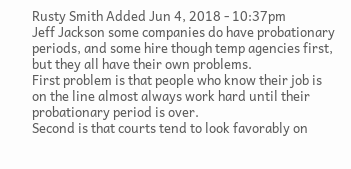Rusty Smith Added Jun 4, 2018 - 10:37pm
Jeff Jackson some companies do have probationary periods, and some hire though temp agencies first, but they all have their own problems.
First problem is that people who know their job is on the line almost always work hard until their probationary period is over.
Second is that courts tend to look favorably on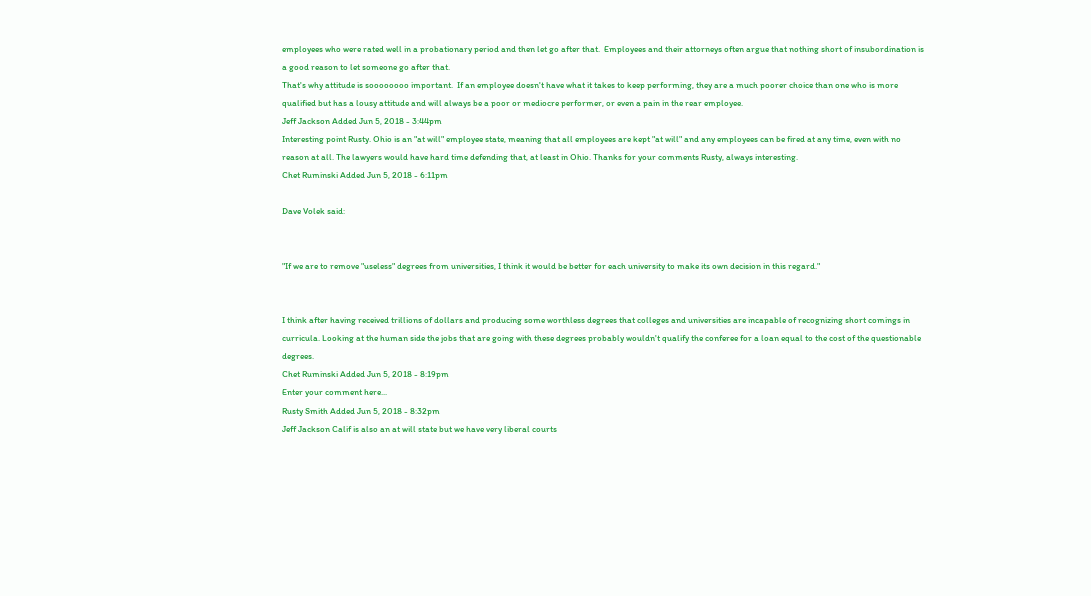employees who were rated well in a probationary period and then let go after that.  Employees and their attorneys often argue that nothing short of insubordination is a good reason to let someone go after that.
That's why attitude is soooooooo important.  If an employee doesn't have what it takes to keep performing, they are a much poorer choice than one who is more qualified but has a lousy attitude and will always be a poor or mediocre performer, or even a pain in the rear employee.
Jeff Jackson Added Jun 5, 2018 - 3:44pm
Interesting point Rusty. Ohio is an "at will" employee state, meaning that all employees are kept "at will" and any employees can be fired at any time, even with no reason at all. The lawyers would have hard time defending that, at least in Ohio. Thanks for your comments Rusty, always interesting.
Chet Ruminski Added Jun 5, 2018 - 6:11pm

Dave Volek said:


"If we are to remove "useless" degrees from universities, I think it would be better for each university to make its own decision in this regard."


I think after having received trillions of dollars and producing some worthless degrees that colleges and universities are incapable of recognizing short comings in curricula. Looking at the human side the jobs that are going with these degrees probably wouldn't qualify the conferee for a loan equal to the cost of the questionable degrees.
Chet Ruminski Added Jun 5, 2018 - 8:19pm
Enter your comment here...
Rusty Smith Added Jun 5, 2018 - 8:32pm
Jeff Jackson Calif is also an at will state but we have very liberal courts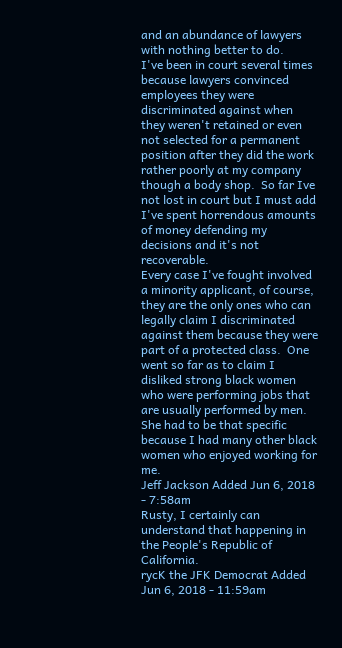and an abundance of lawyers with nothing better to do.
I've been in court several times because lawyers convinced employees they were discriminated against when they weren't retained or even not selected for a permanent position after they did the work rather poorly at my company though a body shop.  So far Ive not lost in court but I must add I've spent horrendous amounts of money defending my decisions and it's not recoverable.
Every case I've fought involved a minority applicant, of course, they are the only ones who can legally claim I discriminated against them because they were part of a protected class.  One went so far as to claim I disliked strong black women who were performing jobs that are usually performed by men.  She had to be that specific because I had many other black women who enjoyed working for me.
Jeff Jackson Added Jun 6, 2018 - 7:58am
Rusty, I certainly can understand that happening in the People's Republic of California.
rycK the JFK Democrat Added Jun 6, 2018 - 11:59am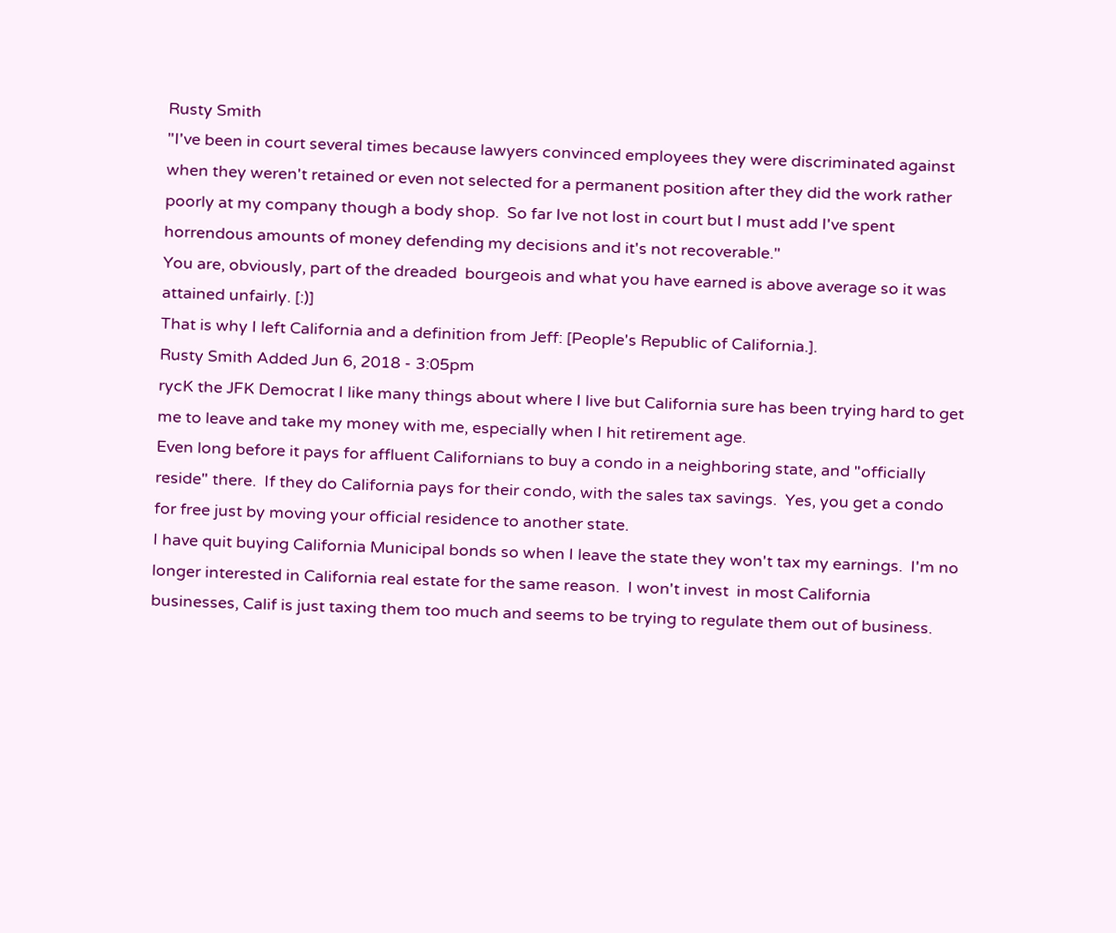Rusty Smith
"I've been in court several times because lawyers convinced employees they were discriminated against when they weren't retained or even not selected for a permanent position after they did the work rather poorly at my company though a body shop.  So far Ive not lost in court but I must add I've spent horrendous amounts of money defending my decisions and it's not recoverable."
You are, obviously, part of the dreaded  bourgeois and what you have earned is above average so it was attained unfairly. [:)]
That is why I left California and a definition from Jeff: [People's Republic of California.].
Rusty Smith Added Jun 6, 2018 - 3:05pm
rycK the JFK Democrat I like many things about where I live but California sure has been trying hard to get me to leave and take my money with me, especially when I hit retirement age.
Even long before it pays for affluent Californians to buy a condo in a neighboring state, and "officially reside" there.  If they do California pays for their condo, with the sales tax savings.  Yes, you get a condo for free just by moving your official residence to another state.
I have quit buying California Municipal bonds so when I leave the state they won't tax my earnings.  I'm no longer interested in California real estate for the same reason.  I won't invest  in most California businesses, Calif is just taxing them too much and seems to be trying to regulate them out of business.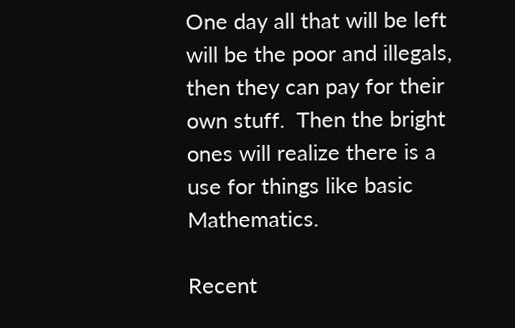One day all that will be left will be the poor and illegals, then they can pay for their own stuff.  Then the bright ones will realize there is a use for things like basic Mathematics.

Recent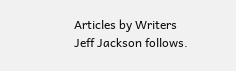Articles by Writers Jeff Jackson follows.